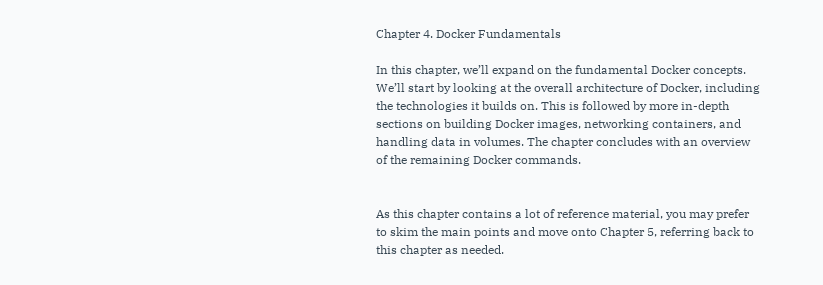Chapter 4. Docker Fundamentals

In this chapter, we’ll expand on the fundamental Docker concepts. We’ll start by looking at the overall architecture of Docker, including the technologies it builds on. This is followed by more in-depth sections on building Docker images, networking containers, and handling data in volumes. The chapter concludes with an overview of the remaining Docker commands.


As this chapter contains a lot of reference material, you may prefer to skim the main points and move onto Chapter 5, referring back to this chapter as needed.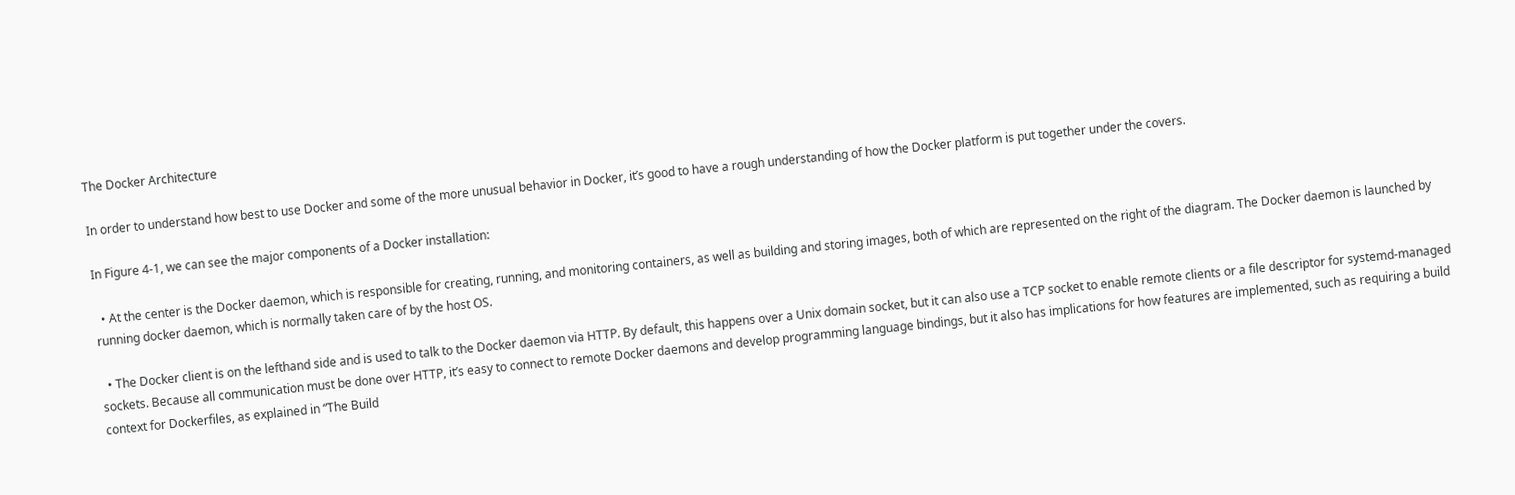The Docker Architecture

In order to understand how best to use Docker and some of the more unusual behavior in Docker, it’s good to have a rough understanding of how the Docker platform is put together under the covers.

In Figure 4-1, we can see the major components of a Docker installation:

  • At the center is the Docker daemon, which is responsible for creating, running, and monitoring containers, as well as building and storing images, both of which are represented on the right of the diagram. The Docker daemon is launched by running docker daemon, which is normally taken care of by the host OS.

  • The Docker client is on the lefthand side and is used to talk to the Docker daemon via HTTP. By default, this happens over a Unix domain socket, but it can also use a TCP socket to enable remote clients or a file descriptor for systemd-managed sockets. Because all communication must be done over HTTP, it’s easy to connect to remote Docker daemons and develop programming language bindings, but it also has implications for how features are implemented, such as requiring a build context for Dockerfiles, as explained in “The Build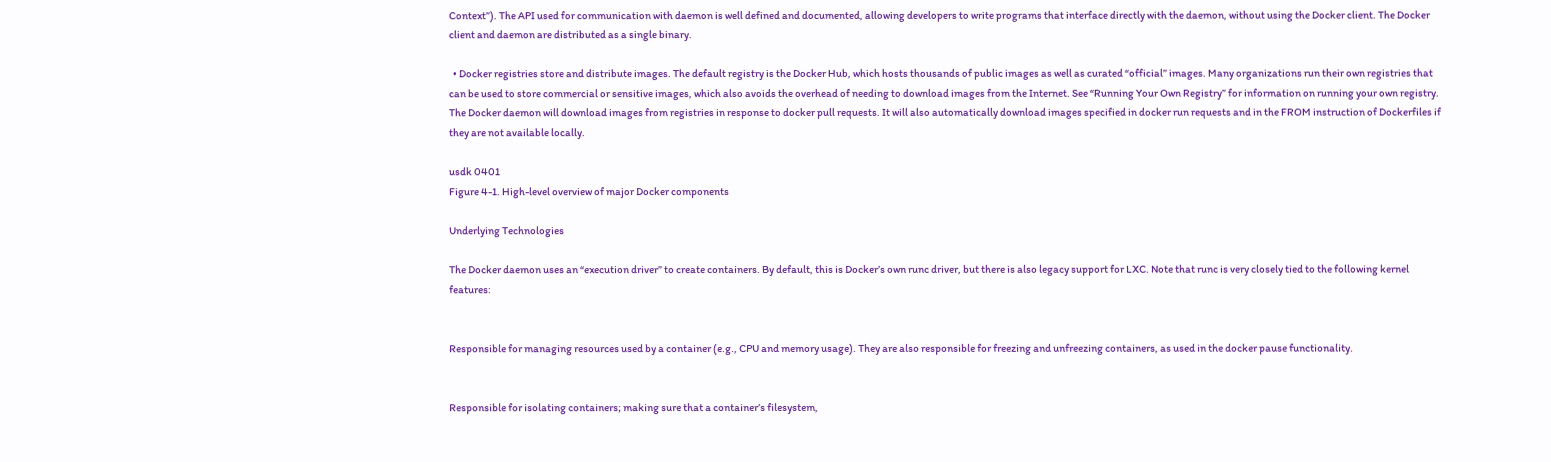Context”). The API used for communication with daemon is well defined and documented, allowing developers to write programs that interface directly with the daemon, without using the Docker client. The Docker client and daemon are distributed as a single binary.

  • Docker registries store and distribute images. The default registry is the Docker Hub, which hosts thousands of public images as well as curated “official” images. Many organizations run their own registries that can be used to store commercial or sensitive images, which also avoids the overhead of needing to download images from the Internet. See “Running Your Own Registry” for information on running your own registry. The Docker daemon will download images from registries in response to docker pull requests. It will also automatically download images specified in docker run requests and in the FROM instruction of Dockerfiles if they are not available locally.

usdk 0401
Figure 4-1. High-level overview of major Docker components

Underlying Technologies

The Docker daemon uses an “execution driver” to create containers. By default, this is Docker’s own runc driver, but there is also legacy support for LXC. Note that runc is very closely tied to the following kernel features:


Responsible for managing resources used by a container (e.g., CPU and memory usage). They are also responsible for freezing and unfreezing containers, as used in the docker pause functionality.


Responsible for isolating containers; making sure that a container’s filesystem,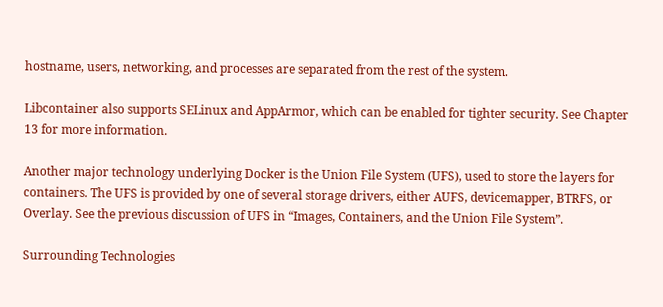hostname, users, networking, and processes are separated from the rest of the system.

Libcontainer also supports SELinux and AppArmor, which can be enabled for tighter security. See Chapter 13 for more information.

Another major technology underlying Docker is the Union File System (UFS), used to store the layers for containers. The UFS is provided by one of several storage drivers, either AUFS, devicemapper, BTRFS, or Overlay. See the previous discussion of UFS in “Images, Containers, and the Union File System”.

Surrounding Technologies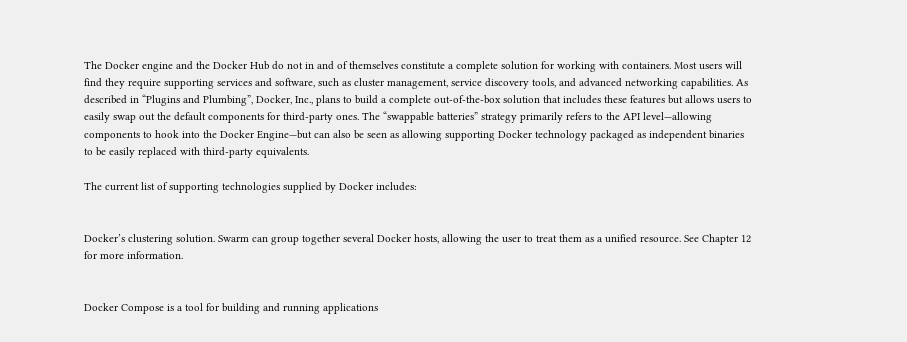The Docker engine and the Docker Hub do not in and of themselves constitute a complete solution for working with containers. Most users will find they require supporting services and software, such as cluster management, service discovery tools, and advanced networking capabilities. As described in “Plugins and Plumbing”, Docker, Inc., plans to build a complete out-of-the-box solution that includes these features but allows users to easily swap out the default components for third-party ones. The “swappable batteries” strategy primarily refers to the API level—allowing components to hook into the Docker Engine—but can also be seen as allowing supporting Docker technology packaged as independent binaries to be easily replaced with third-party equivalents.

The current list of supporting technologies supplied by Docker includes:


Docker’s clustering solution. Swarm can group together several Docker hosts, allowing the user to treat them as a unified resource. See Chapter 12 for more information.


Docker Compose is a tool for building and running applications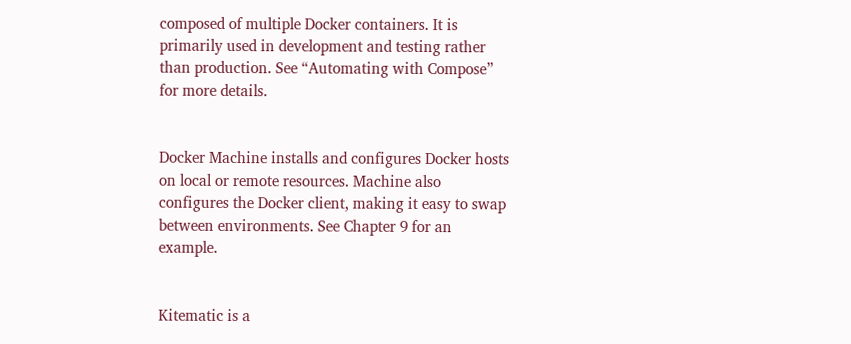composed of multiple Docker containers. It is primarily used in development and testing rather than production. See “Automating with Compose” for more details.


Docker Machine installs and configures Docker hosts on local or remote resources. Machine also configures the Docker client, making it easy to swap between environments. See Chapter 9 for an example.


Kitematic is a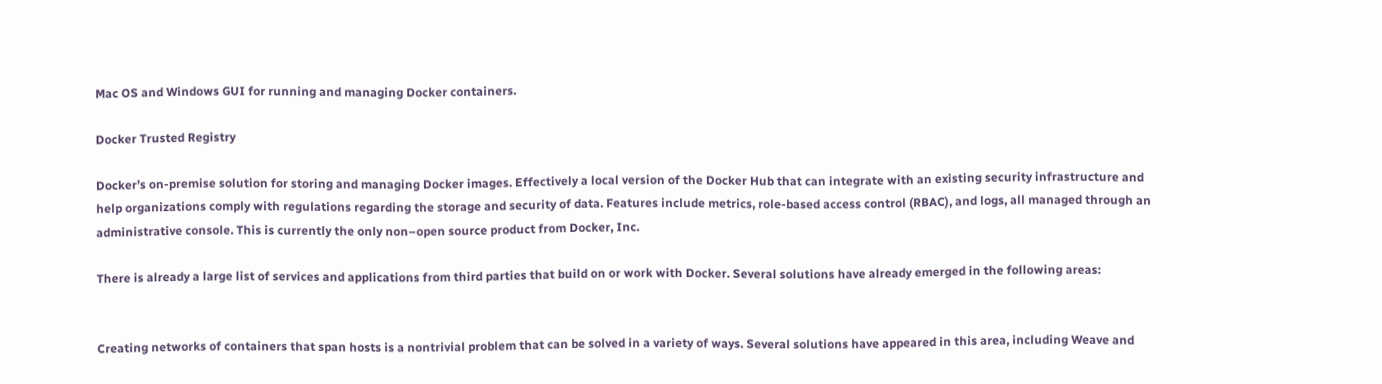Mac OS and Windows GUI for running and managing Docker containers.

Docker Trusted Registry

Docker’s on-premise solution for storing and managing Docker images. Effectively a local version of the Docker Hub that can integrate with an existing security infrastructure and help organizations comply with regulations regarding the storage and security of data. Features include metrics, role-based access control (RBAC), and logs, all managed through an administrative console. This is currently the only non–open source product from Docker, Inc.

There is already a large list of services and applications from third parties that build on or work with Docker. Several solutions have already emerged in the following areas:


Creating networks of containers that span hosts is a nontrivial problem that can be solved in a variety of ways. Several solutions have appeared in this area, including Weave and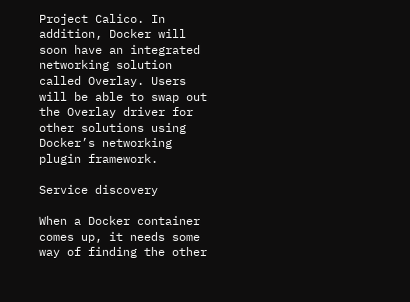Project Calico. In addition, Docker will soon have an integrated networking solution called Overlay. Users will be able to swap out the Overlay driver for other solutions using Docker’s networking plugin framework.

Service discovery

When a Docker container comes up, it needs some way of finding the other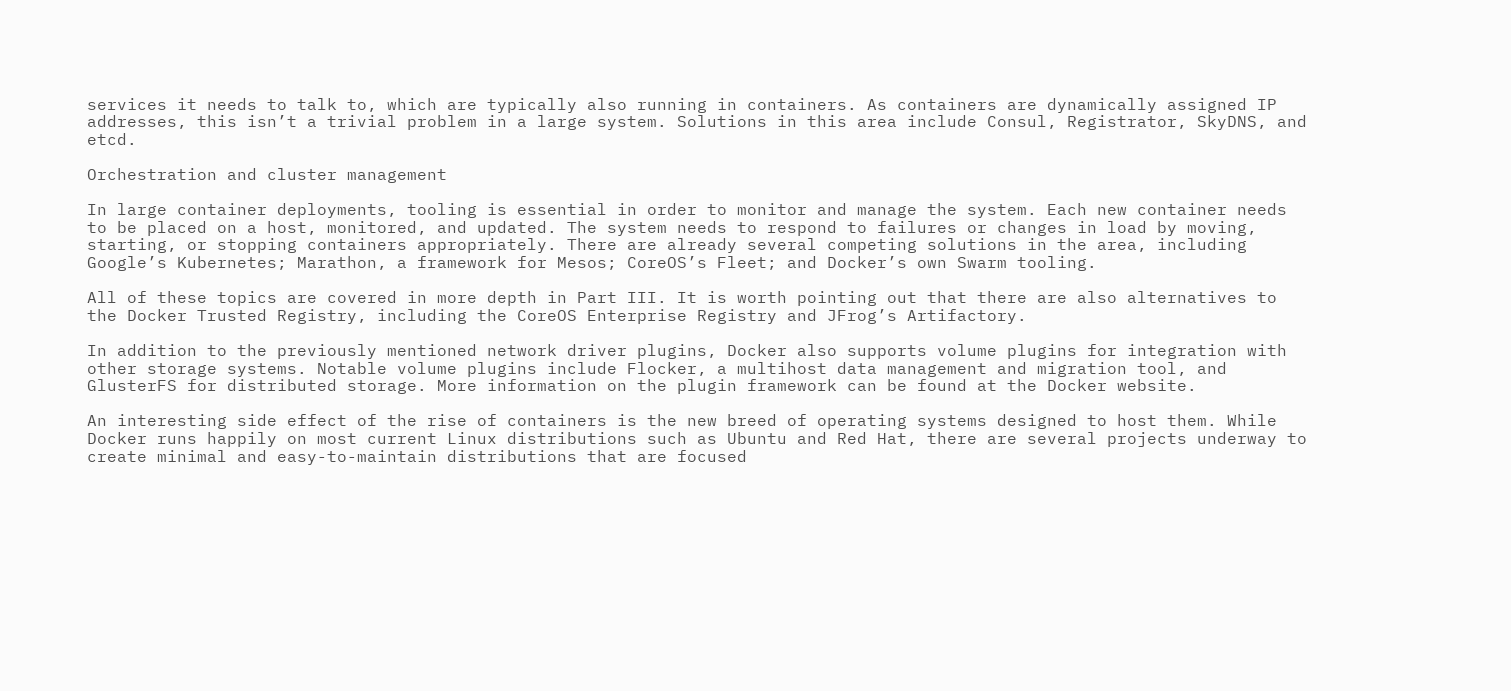services it needs to talk to, which are typically also running in containers. As containers are dynamically assigned IP addresses, this isn’t a trivial problem in a large system. Solutions in this area include Consul, Registrator, SkyDNS, and etcd.

Orchestration and cluster management

In large container deployments, tooling is essential in order to monitor and manage the system. Each new container needs to be placed on a host, monitored, and updated. The system needs to respond to failures or changes in load by moving, starting, or stopping containers appropriately. There are already several competing solutions in the area, including Google’s Kubernetes; Marathon, a framework for Mesos; CoreOS’s Fleet; and Docker’s own Swarm tooling.

All of these topics are covered in more depth in Part III. It is worth pointing out that there are also alternatives to the Docker Trusted Registry, including the CoreOS Enterprise Registry and JFrog’s Artifactory.

In addition to the previously mentioned network driver plugins, Docker also supports volume plugins for integration with other storage systems. Notable volume plugins include Flocker, a multihost data management and migration tool, and GlusterFS for distributed storage. More information on the plugin framework can be found at the Docker website.

An interesting side effect of the rise of containers is the new breed of operating systems designed to host them. While Docker runs happily on most current Linux distributions such as Ubuntu and Red Hat, there are several projects underway to create minimal and easy-to-maintain distributions that are focused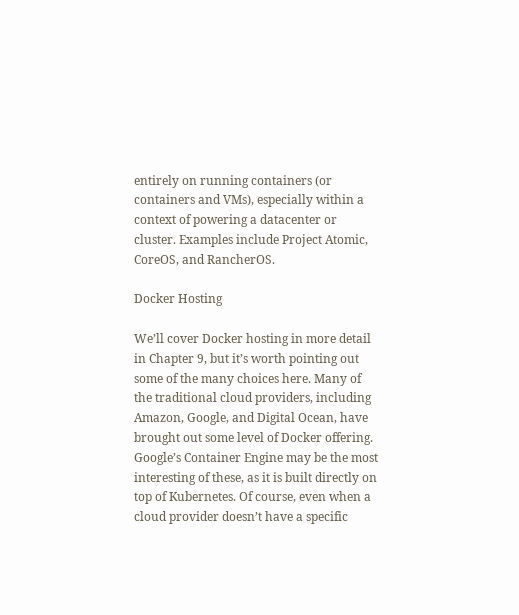entirely on running containers (or containers and VMs), especially within a context of powering a datacenter or cluster. Examples include Project Atomic, CoreOS, and RancherOS.

Docker Hosting

We’ll cover Docker hosting in more detail in Chapter 9, but it’s worth pointing out some of the many choices here. Many of the traditional cloud providers, including Amazon, Google, and Digital Ocean, have brought out some level of Docker offering. Google’s Container Engine may be the most interesting of these, as it is built directly on top of Kubernetes. Of course, even when a cloud provider doesn’t have a specific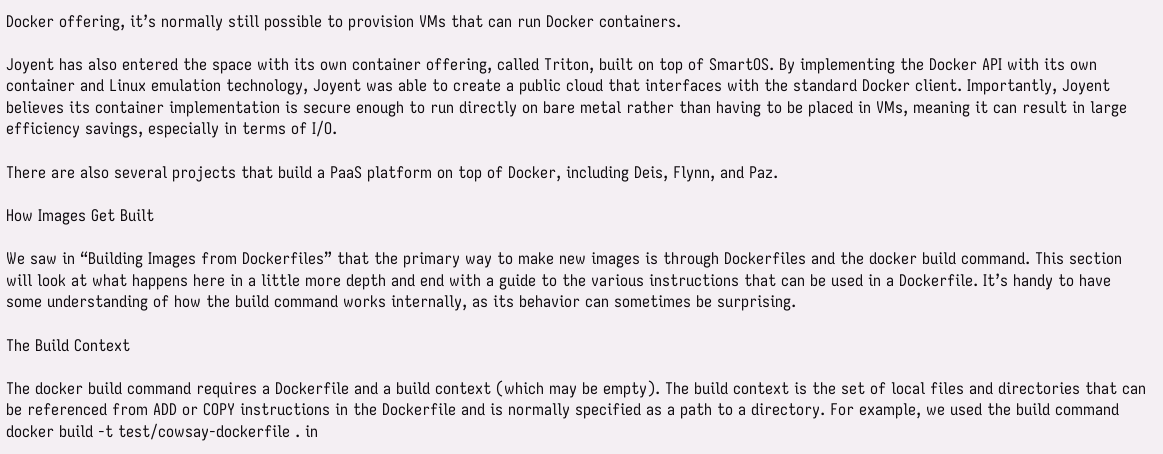Docker offering, it’s normally still possible to provision VMs that can run Docker containers.

Joyent has also entered the space with its own container offering, called Triton, built on top of SmartOS. By implementing the Docker API with its own container and Linux emulation technology, Joyent was able to create a public cloud that interfaces with the standard Docker client. Importantly, Joyent believes its container implementation is secure enough to run directly on bare metal rather than having to be placed in VMs, meaning it can result in large efficiency savings, especially in terms of I/O.

There are also several projects that build a PaaS platform on top of Docker, including Deis, Flynn, and Paz.

How Images Get Built

We saw in “Building Images from Dockerfiles” that the primary way to make new images is through Dockerfiles and the docker build command. This section will look at what happens here in a little more depth and end with a guide to the various instructions that can be used in a Dockerfile. It’s handy to have some understanding of how the build command works internally, as its behavior can sometimes be surprising.

The Build Context

The docker build command requires a Dockerfile and a build context (which may be empty). The build context is the set of local files and directories that can be referenced from ADD or COPY instructions in the Dockerfile and is normally specified as a path to a directory. For example, we used the build command docker build -t test/cowsay-dockerfile . in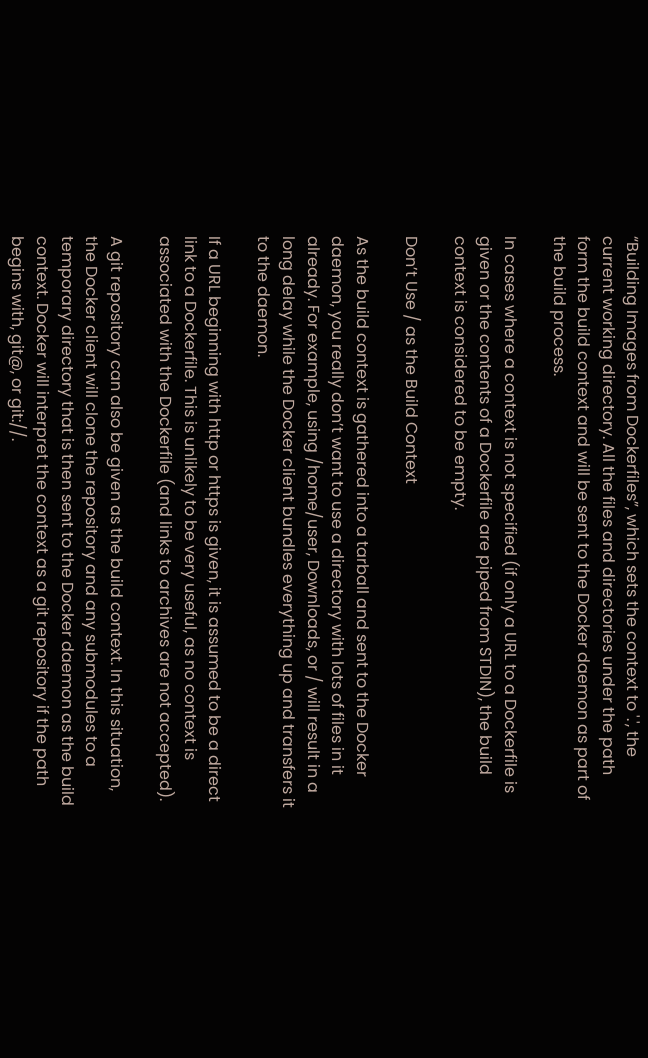“Building Images from Dockerfiles”, which sets the context to '.', the current working directory. All the files and directories under the path form the build context and will be sent to the Docker daemon as part of the build process.

In cases where a context is not specified (if only a URL to a Dockerfile is given or the contents of a Dockerfile are piped from STDIN), the build context is considered to be empty.

Don’t Use / as the Build Context

As the build context is gathered into a tarball and sent to the Docker daemon, you really don’t want to use a directory with lots of files in it already. For example, using /home/user, Downloads, or / will result in a long delay while the Docker client bundles everything up and transfers it to the daemon.

If a URL beginning with http or https is given, it is assumed to be a direct link to a Dockerfile. This is unlikely to be very useful, as no context is associated with the Dockerfile (and links to archives are not accepted).

A git repository can also be given as the build context. In this situation, the Docker client will clone the repository and any submodules to a temporary directory that is then sent to the Docker daemon as the build context. Docker will interpret the context as a git repository if the path begins with, git@, or git://.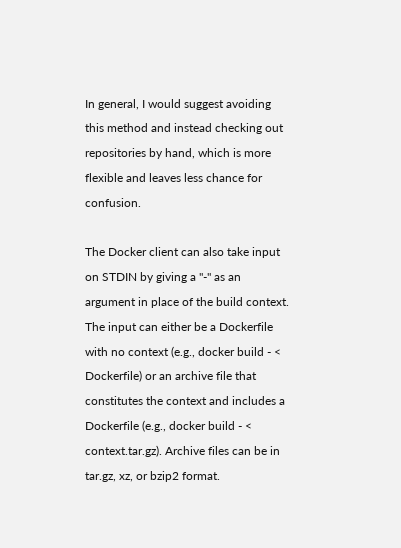In general, I would suggest avoiding this method and instead checking out repositories by hand, which is more flexible and leaves less chance for confusion.

The Docker client can also take input on STDIN by giving a "-" as an argument in place of the build context. The input can either be a Dockerfile with no context (e.g., docker build - < Dockerfile) or an archive file that constitutes the context and includes a Dockerfile (e.g., docker build - < context.tar.gz). Archive files can be in tar.gz, xz, or bzip2 format.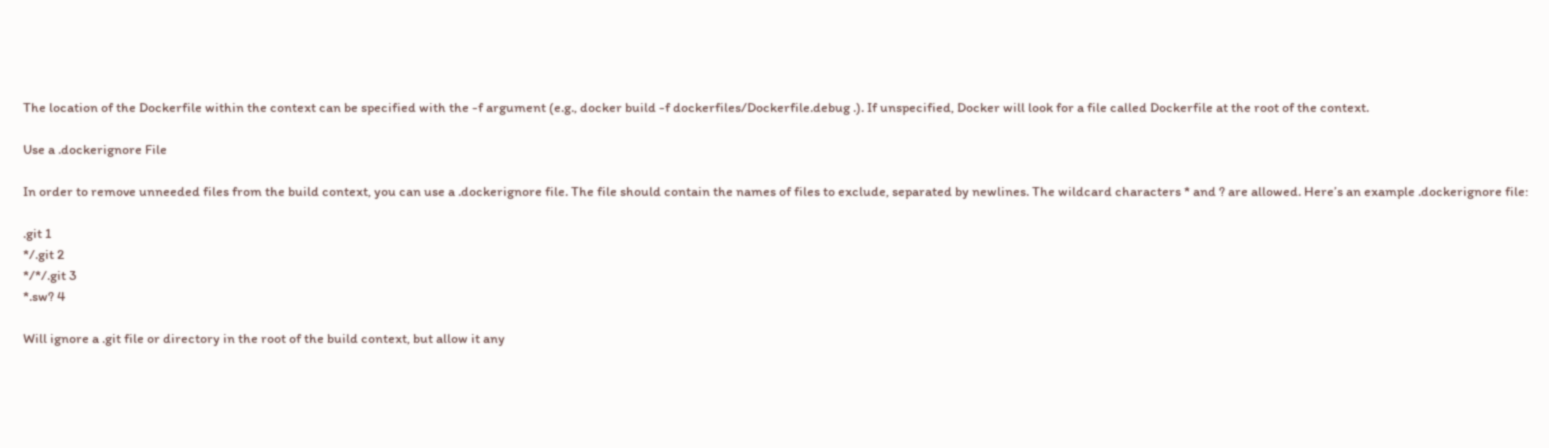The location of the Dockerfile within the context can be specified with the -f argument (e.g., docker build -f dockerfiles/Dockerfile.debug .). If unspecified, Docker will look for a file called Dockerfile at the root of the context.

Use a .dockerignore File

In order to remove unneeded files from the build context, you can use a .dockerignore file. The file should contain the names of files to exclude, separated by newlines. The wildcard characters * and ? are allowed. Here’s an example .dockerignore file:

.git 1
*/.git 2
*/*/.git 3
*.sw? 4

Will ignore a .git file or directory in the root of the build context, but allow it any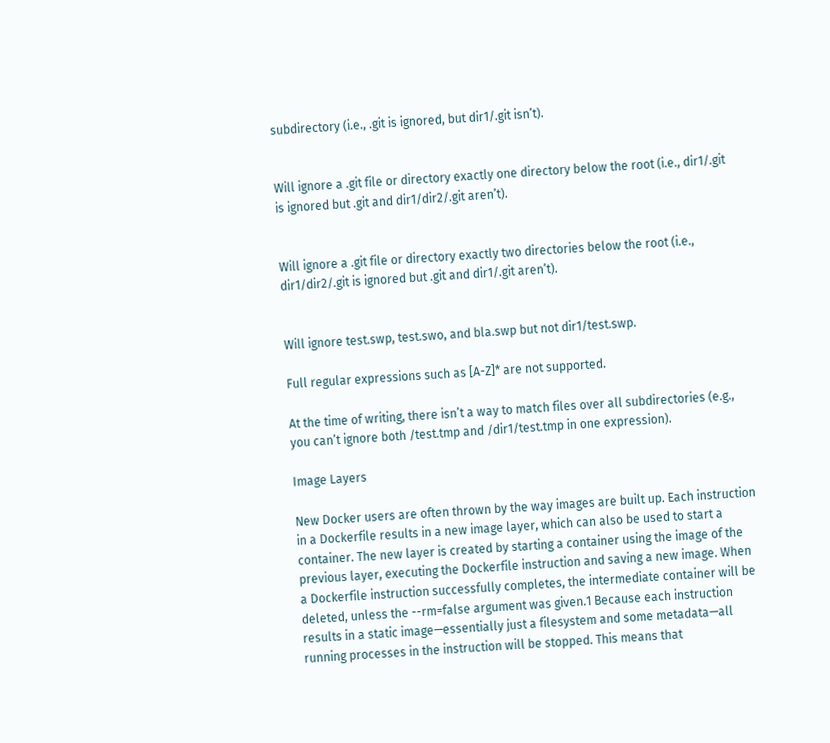subdirectory (i.e., .git is ignored, but dir1/.git isn’t).


Will ignore a .git file or directory exactly one directory below the root (i.e., dir1/.git is ignored but .git and dir1/dir2/.git aren’t).


Will ignore a .git file or directory exactly two directories below the root (i.e., dir1/dir2/.git is ignored but .git and dir1/.git aren’t).


Will ignore test.swp, test.swo, and bla.swp but not dir1/test.swp.

Full regular expressions such as [A-Z]* are not supported.

At the time of writing, there isn’t a way to match files over all subdirectories (e.g., you can’t ignore both /test.tmp and /dir1/test.tmp in one expression).

Image Layers

New Docker users are often thrown by the way images are built up. Each instruction in a Dockerfile results in a new image layer, which can also be used to start a container. The new layer is created by starting a container using the image of the previous layer, executing the Dockerfile instruction and saving a new image. When a Dockerfile instruction successfully completes, the intermediate container will be deleted, unless the --rm=false argument was given.1 Because each instruction results in a static image—essentially just a filesystem and some metadata—all running processes in the instruction will be stopped. This means that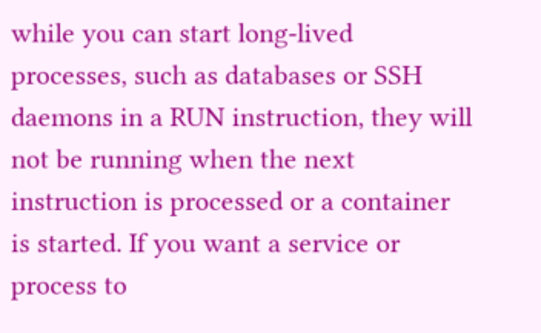while you can start long-lived processes, such as databases or SSH daemons in a RUN instruction, they will not be running when the next instruction is processed or a container is started. If you want a service or process to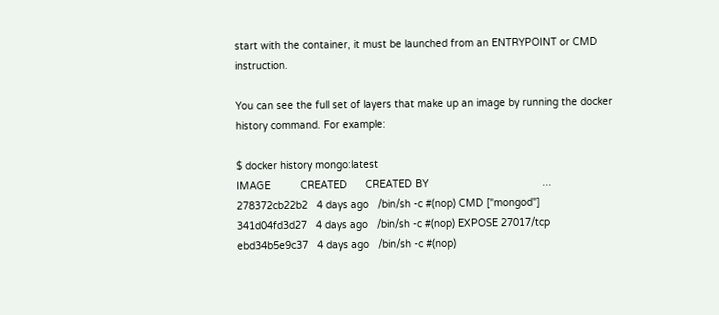start with the container, it must be launched from an ENTRYPOINT or CMD instruction.

You can see the full set of layers that make up an image by running the docker history command. For example:

$ docker history mongo:latest
IMAGE          CREATED      CREATED BY                                      ...
278372cb22b2   4 days ago   /bin/sh -c #(nop) CMD ["mongod"]
341d04fd3d27   4 days ago   /bin/sh -c #(nop) EXPOSE 27017/tcp
ebd34b5e9c37   4 days ago   /bin/sh -c #(nop)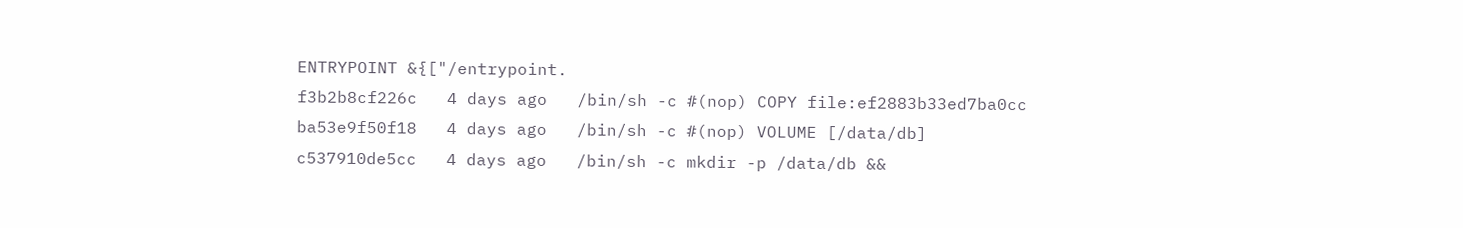ENTRYPOINT &{["/entrypoint.
f3b2b8cf226c   4 days ago   /bin/sh -c #(nop) COPY file:ef2883b33ed7ba0cc
ba53e9f50f18   4 days ago   /bin/sh -c #(nop) VOLUME [/data/db]
c537910de5cc   4 days ago   /bin/sh -c mkdir -p /data/db &&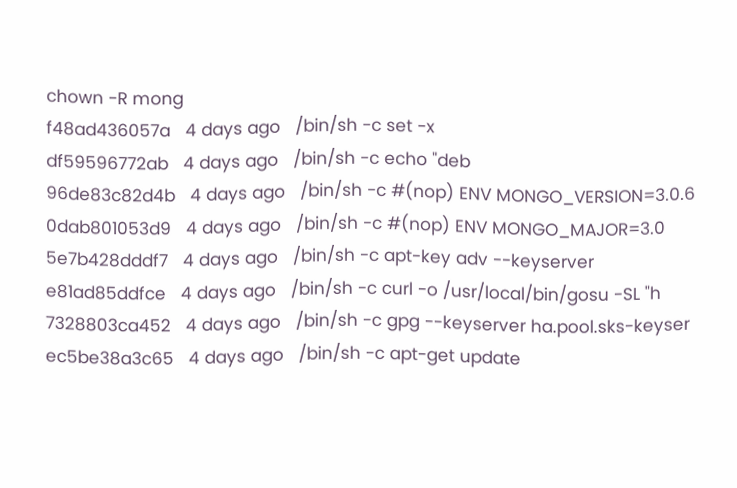chown -R mong
f48ad436057a   4 days ago   /bin/sh -c set -x
df59596772ab   4 days ago   /bin/sh -c echo "deb
96de83c82d4b   4 days ago   /bin/sh -c #(nop) ENV MONGO_VERSION=3.0.6
0dab801053d9   4 days ago   /bin/sh -c #(nop) ENV MONGO_MAJOR=3.0
5e7b428dddf7   4 days ago   /bin/sh -c apt-key adv --keyserver
e81ad85ddfce   4 days ago   /bin/sh -c curl -o /usr/local/bin/gosu -SL "h
7328803ca452   4 days ago   /bin/sh -c gpg --keyserver ha.pool.sks-keyser
ec5be38a3c65   4 days ago   /bin/sh -c apt-get update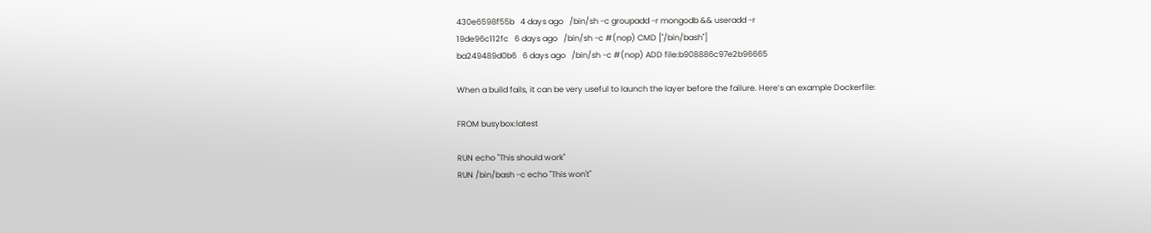430e6598f55b   4 days ago   /bin/sh -c groupadd -r mongodb && useradd -r
19de96c112fc   6 days ago   /bin/sh -c #(nop) CMD ["/bin/bash"]
ba249489d0b6   6 days ago   /bin/sh -c #(nop) ADD file:b908886c97e2b96665

When a build fails, it can be very useful to launch the layer before the failure. Here’s an example Dockerfile:

FROM busybox:latest

RUN echo "This should work"
RUN /bin/bash -c echo "This won't"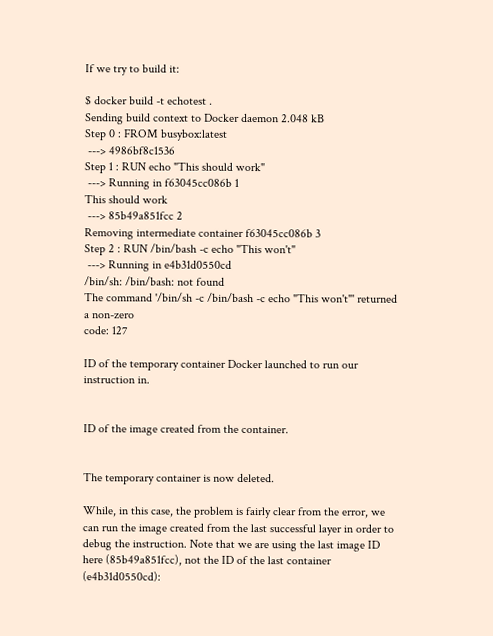If we try to build it:

$ docker build -t echotest .
Sending build context to Docker daemon 2.048 kB
Step 0 : FROM busybox:latest
 ---> 4986bf8c1536
Step 1 : RUN echo "This should work"
 ---> Running in f63045cc086b 1
This should work
 ---> 85b49a851fcc 2
Removing intermediate container f63045cc086b 3
Step 2 : RUN /bin/bash -c echo "This won't"
 ---> Running in e4b31d0550cd
/bin/sh: /bin/bash: not found
The command '/bin/sh -c /bin/bash -c echo "This won't"' returned a non-zero
code: 127

ID of the temporary container Docker launched to run our instruction in.


ID of the image created from the container.


The temporary container is now deleted.

While, in this case, the problem is fairly clear from the error, we can run the image created from the last successful layer in order to debug the instruction. Note that we are using the last image ID here (85b49a851fcc), not the ID of the last container (e4b31d0550cd):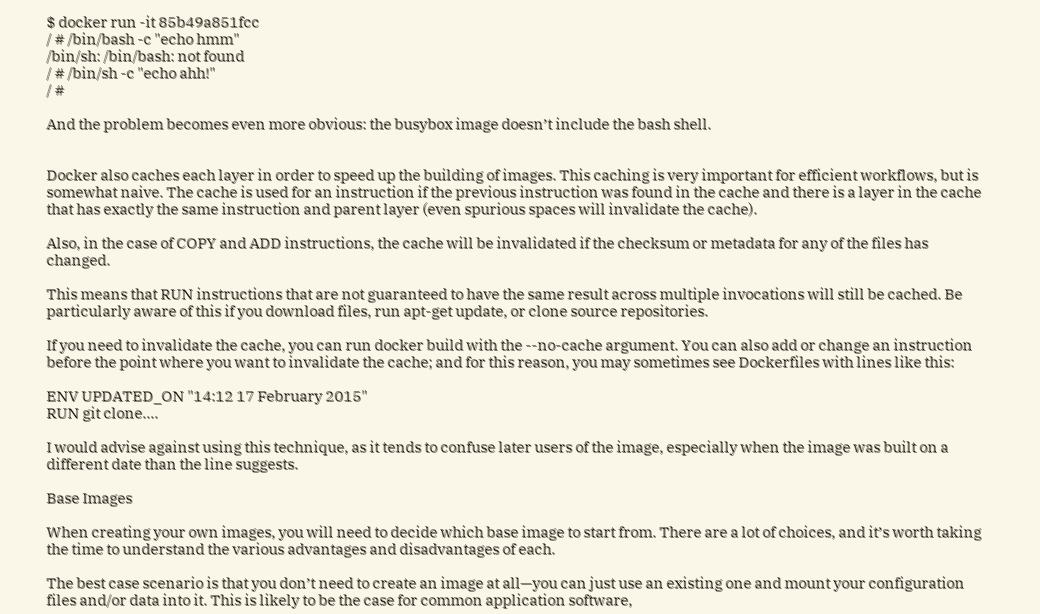$ docker run -it 85b49a851fcc
/ # /bin/bash -c "echo hmm"
/bin/sh: /bin/bash: not found
/ # /bin/sh -c "echo ahh!"
/ #

And the problem becomes even more obvious: the busybox image doesn’t include the bash shell.


Docker also caches each layer in order to speed up the building of images. This caching is very important for efficient workflows, but is somewhat naive. The cache is used for an instruction if the previous instruction was found in the cache and there is a layer in the cache that has exactly the same instruction and parent layer (even spurious spaces will invalidate the cache).

Also, in the case of COPY and ADD instructions, the cache will be invalidated if the checksum or metadata for any of the files has changed.

This means that RUN instructions that are not guaranteed to have the same result across multiple invocations will still be cached. Be particularly aware of this if you download files, run apt-get update, or clone source repositories.

If you need to invalidate the cache, you can run docker build with the --no-cache argument. You can also add or change an instruction before the point where you want to invalidate the cache; and for this reason, you may sometimes see Dockerfiles with lines like this:

ENV UPDATED_ON "14:12 17 February 2015"
RUN git clone....

I would advise against using this technique, as it tends to confuse later users of the image, especially when the image was built on a different date than the line suggests.

Base Images

When creating your own images, you will need to decide which base image to start from. There are a lot of choices, and it’s worth taking the time to understand the various advantages and disadvantages of each.

The best case scenario is that you don’t need to create an image at all—you can just use an existing one and mount your configuration files and/or data into it. This is likely to be the case for common application software,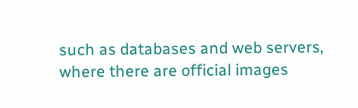such as databases and web servers, where there are official images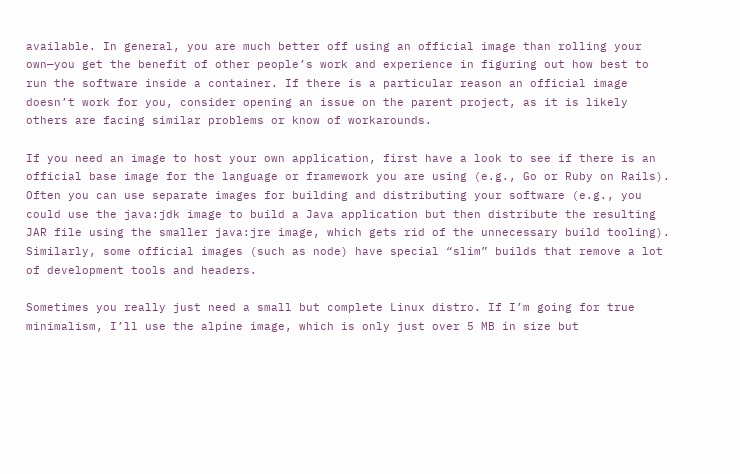available. In general, you are much better off using an official image than rolling your own—you get the benefit of other people’s work and experience in figuring out how best to run the software inside a container. If there is a particular reason an official image doesn’t work for you, consider opening an issue on the parent project, as it is likely others are facing similar problems or know of workarounds.

If you need an image to host your own application, first have a look to see if there is an official base image for the language or framework you are using (e.g., Go or Ruby on Rails). Often you can use separate images for building and distributing your software (e.g., you could use the java:jdk image to build a Java application but then distribute the resulting JAR file using the smaller java:jre image, which gets rid of the unnecessary build tooling). Similarly, some official images (such as node) have special “slim” builds that remove a lot of development tools and headers.

Sometimes you really just need a small but complete Linux distro. If I’m going for true minimalism, I’ll use the alpine image, which is only just over 5 MB in size but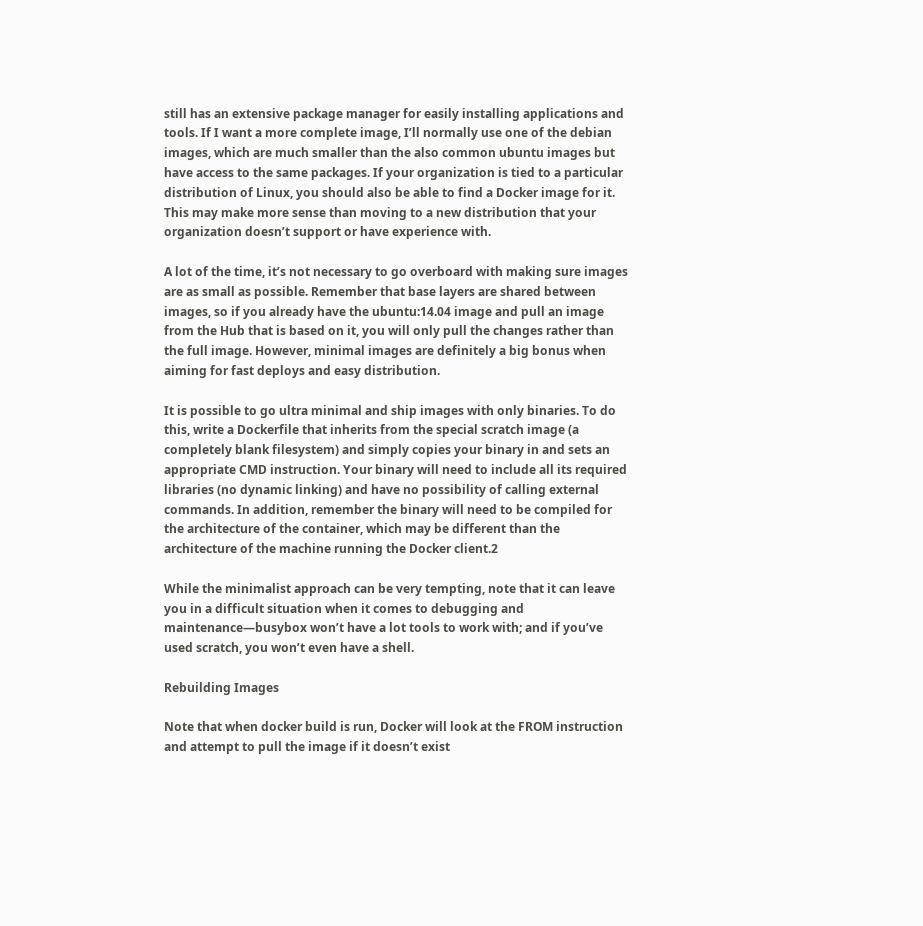still has an extensive package manager for easily installing applications and tools. If I want a more complete image, I’ll normally use one of the debian images, which are much smaller than the also common ubuntu images but have access to the same packages. If your organization is tied to a particular distribution of Linux, you should also be able to find a Docker image for it. This may make more sense than moving to a new distribution that your organization doesn’t support or have experience with.

A lot of the time, it’s not necessary to go overboard with making sure images are as small as possible. Remember that base layers are shared between images, so if you already have the ubuntu:14.04 image and pull an image from the Hub that is based on it, you will only pull the changes rather than the full image. However, minimal images are definitely a big bonus when aiming for fast deploys and easy distribution.

It is possible to go ultra minimal and ship images with only binaries. To do this, write a Dockerfile that inherits from the special scratch image (a completely blank filesystem) and simply copies your binary in and sets an appropriate CMD instruction. Your binary will need to include all its required libraries (no dynamic linking) and have no possibility of calling external commands. In addition, remember the binary will need to be compiled for the architecture of the container, which may be different than the architecture of the machine running the Docker client.2

While the minimalist approach can be very tempting, note that it can leave you in a difficult situation when it comes to debugging and maintenance—busybox won’t have a lot tools to work with; and if you’ve used scratch, you won’t even have a shell.

Rebuilding Images

Note that when docker build is run, Docker will look at the FROM instruction and attempt to pull the image if it doesn’t exist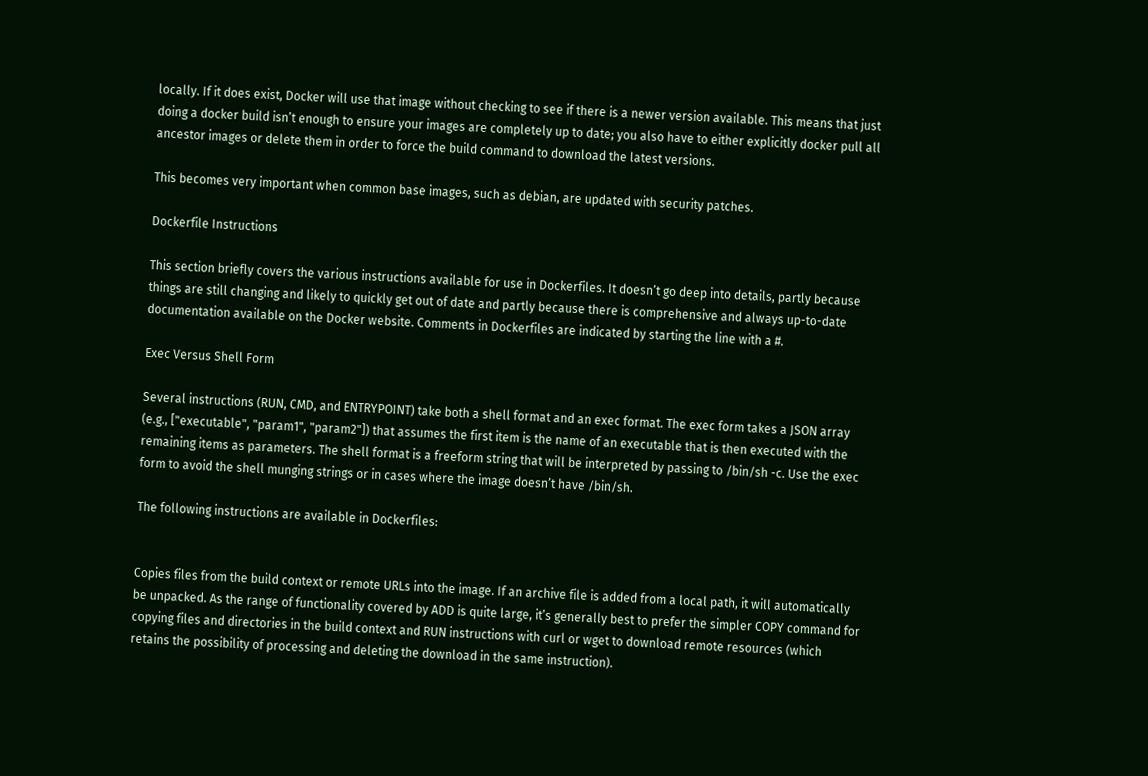locally. If it does exist, Docker will use that image without checking to see if there is a newer version available. This means that just doing a docker build isn’t enough to ensure your images are completely up to date; you also have to either explicitly docker pull all ancestor images or delete them in order to force the build command to download the latest versions.

This becomes very important when common base images, such as debian, are updated with security patches.

Dockerfile Instructions

This section briefly covers the various instructions available for use in Dockerfiles. It doesn’t go deep into details, partly because things are still changing and likely to quickly get out of date and partly because there is comprehensive and always up-to-date documentation available on the Docker website. Comments in Dockerfiles are indicated by starting the line with a #.

Exec Versus Shell Form

Several instructions (RUN, CMD, and ENTRYPOINT) take both a shell format and an exec format. The exec form takes a JSON array (e.g., ["executable", "param1", "param2"]) that assumes the first item is the name of an executable that is then executed with the remaining items as parameters. The shell format is a freeform string that will be interpreted by passing to /bin/sh -c. Use the exec form to avoid the shell munging strings or in cases where the image doesn’t have /bin/sh.

The following instructions are available in Dockerfiles:


Copies files from the build context or remote URLs into the image. If an archive file is added from a local path, it will automatically be unpacked. As the range of functionality covered by ADD is quite large, it’s generally best to prefer the simpler COPY command for copying files and directories in the build context and RUN instructions with curl or wget to download remote resources (which retains the possibility of processing and deleting the download in the same instruction).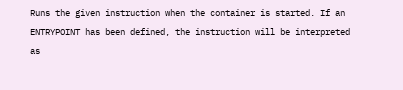Runs the given instruction when the container is started. If an ENTRYPOINT has been defined, the instruction will be interpreted as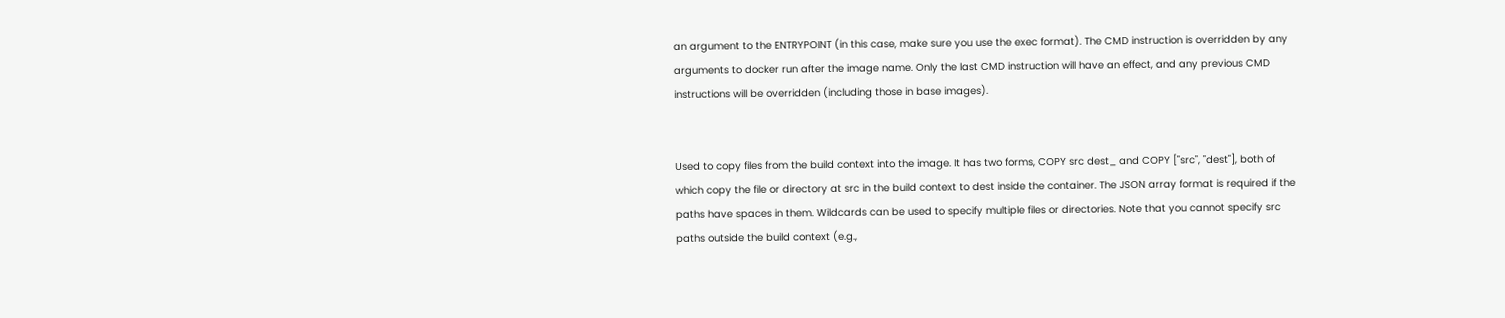an argument to the ENTRYPOINT (in this case, make sure you use the exec format). The CMD instruction is overridden by any arguments to docker run after the image name. Only the last CMD instruction will have an effect, and any previous CMD instructions will be overridden (including those in base images).


Used to copy files from the build context into the image. It has two forms, COPY src dest_ and COPY ["src", "dest"], both of which copy the file or directory at src in the build context to dest inside the container. The JSON array format is required if the paths have spaces in them. Wildcards can be used to specify multiple files or directories. Note that you cannot specify src paths outside the build context (e.g.,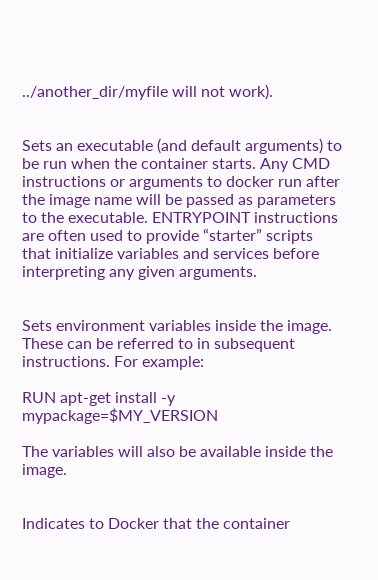../another_dir/myfile will not work).


Sets an executable (and default arguments) to be run when the container starts. Any CMD instructions or arguments to docker run after the image name will be passed as parameters to the executable. ENTRYPOINT instructions are often used to provide “starter” scripts that initialize variables and services before interpreting any given arguments.


Sets environment variables inside the image. These can be referred to in subsequent instructions. For example:

RUN apt-get install -y mypackage=$MY_VERSION

The variables will also be available inside the image.


Indicates to Docker that the container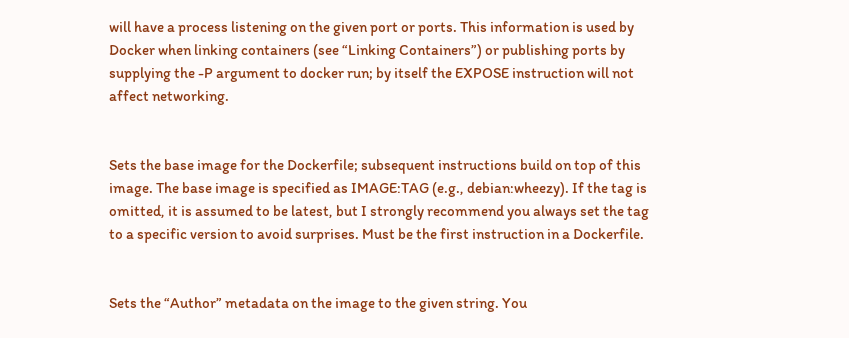will have a process listening on the given port or ports. This information is used by Docker when linking containers (see “Linking Containers”) or publishing ports by supplying the -P argument to docker run; by itself the EXPOSE instruction will not affect networking.


Sets the base image for the Dockerfile; subsequent instructions build on top of this image. The base image is specified as IMAGE:TAG (e.g., debian:wheezy). If the tag is omitted, it is assumed to be latest, but I strongly recommend you always set the tag to a specific version to avoid surprises. Must be the first instruction in a Dockerfile.


Sets the “Author” metadata on the image to the given string. You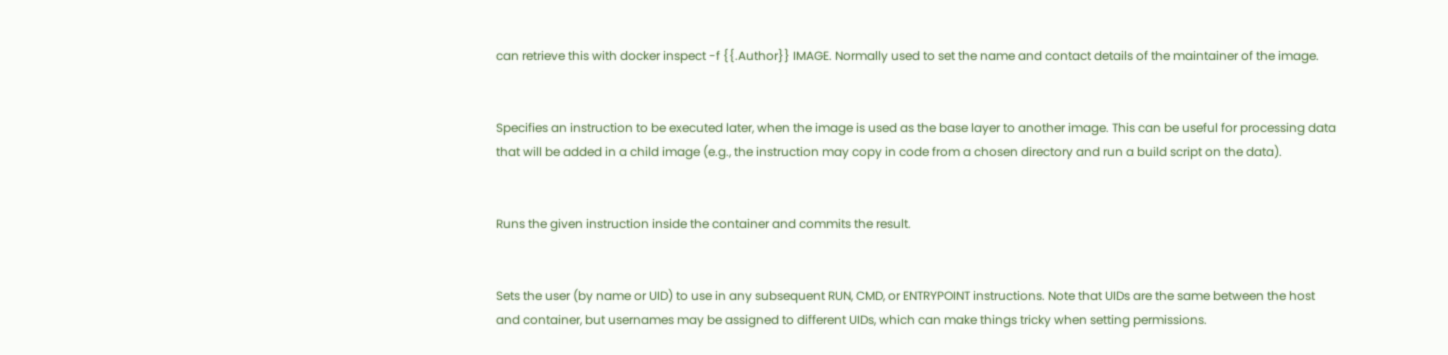can retrieve this with docker inspect -f {{.Author}} IMAGE. Normally used to set the name and contact details of the maintainer of the image.


Specifies an instruction to be executed later, when the image is used as the base layer to another image. This can be useful for processing data that will be added in a child image (e.g., the instruction may copy in code from a chosen directory and run a build script on the data).


Runs the given instruction inside the container and commits the result.


Sets the user (by name or UID) to use in any subsequent RUN, CMD, or ENTRYPOINT instructions. Note that UIDs are the same between the host and container, but usernames may be assigned to different UIDs, which can make things tricky when setting permissions.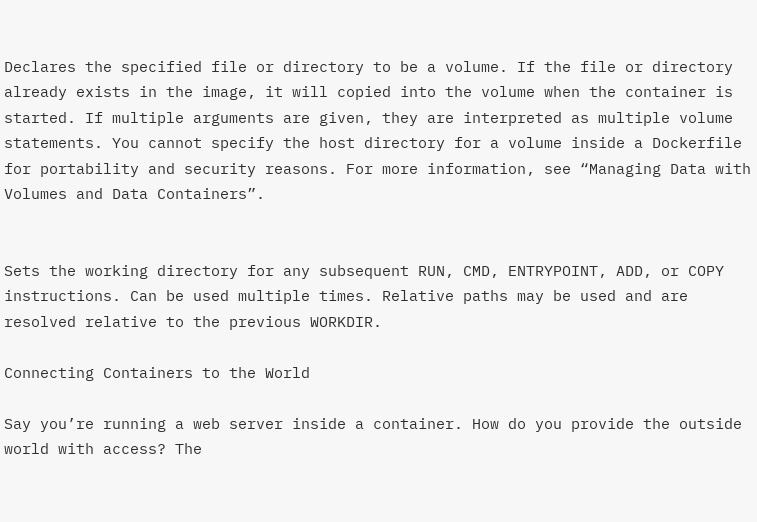Declares the specified file or directory to be a volume. If the file or directory already exists in the image, it will copied into the volume when the container is started. If multiple arguments are given, they are interpreted as multiple volume statements. You cannot specify the host directory for a volume inside a Dockerfile for portability and security reasons. For more information, see “Managing Data with Volumes and Data Containers”.


Sets the working directory for any subsequent RUN, CMD, ENTRYPOINT, ADD, or COPY instructions. Can be used multiple times. Relative paths may be used and are resolved relative to the previous WORKDIR.

Connecting Containers to the World

Say you’re running a web server inside a container. How do you provide the outside world with access? The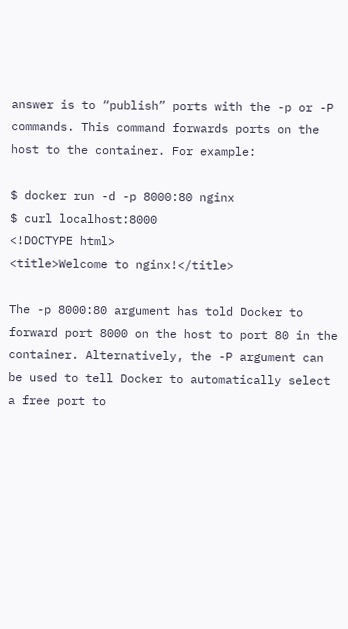answer is to “publish” ports with the -p or -P commands. This command forwards ports on the host to the container. For example:

$ docker run -d -p 8000:80 nginx
$ curl localhost:8000
<!DOCTYPE html>
<title>Welcome to nginx!</title>

The -p 8000:80 argument has told Docker to forward port 8000 on the host to port 80 in the container. Alternatively, the -P argument can be used to tell Docker to automatically select a free port to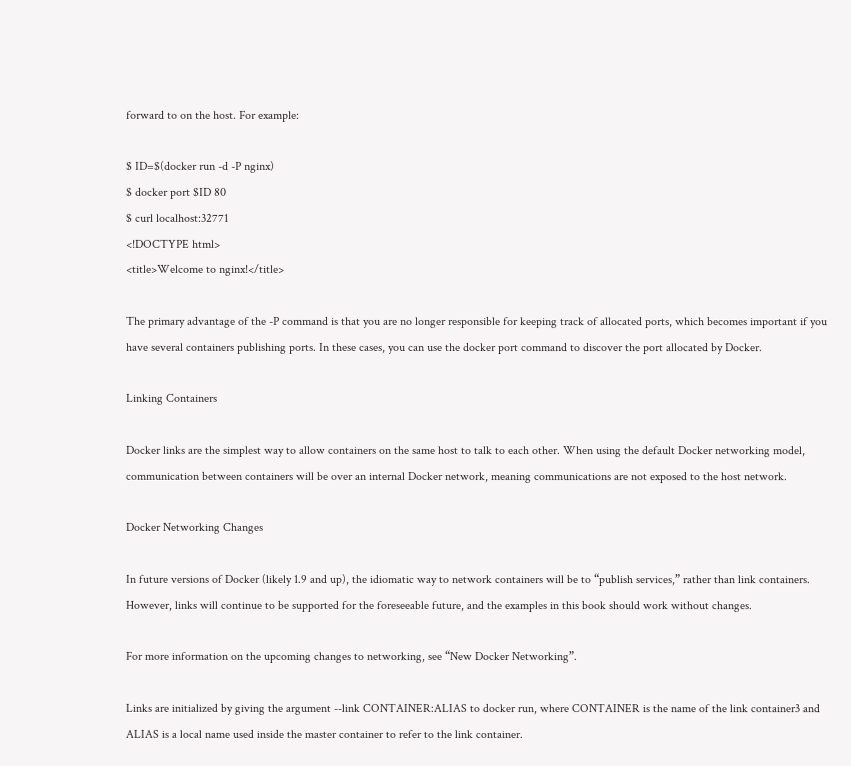forward to on the host. For example:

$ ID=$(docker run -d -P nginx)
$ docker port $ID 80
$ curl localhost:32771
<!DOCTYPE html>
<title>Welcome to nginx!</title>

The primary advantage of the -P command is that you are no longer responsible for keeping track of allocated ports, which becomes important if you have several containers publishing ports. In these cases, you can use the docker port command to discover the port allocated by Docker.

Linking Containers

Docker links are the simplest way to allow containers on the same host to talk to each other. When using the default Docker networking model, communication between containers will be over an internal Docker network, meaning communications are not exposed to the host network.

Docker Networking Changes

In future versions of Docker (likely 1.9 and up), the idiomatic way to network containers will be to “publish services,” rather than link containers. However, links will continue to be supported for the foreseeable future, and the examples in this book should work without changes.

For more information on the upcoming changes to networking, see “New Docker Networking”.

Links are initialized by giving the argument --link CONTAINER:ALIAS to docker run, where CONTAINER is the name of the link container3 and ALIAS is a local name used inside the master container to refer to the link container.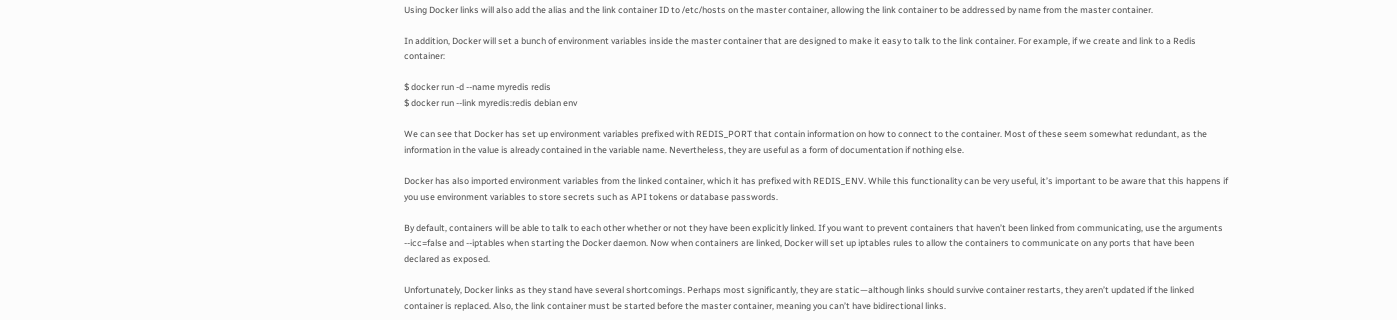Using Docker links will also add the alias and the link container ID to /etc/hosts on the master container, allowing the link container to be addressed by name from the master container.

In addition, Docker will set a bunch of environment variables inside the master container that are designed to make it easy to talk to the link container. For example, if we create and link to a Redis container:

$ docker run -d --name myredis redis
$ docker run --link myredis:redis debian env

We can see that Docker has set up environment variables prefixed with REDIS_PORT that contain information on how to connect to the container. Most of these seem somewhat redundant, as the information in the value is already contained in the variable name. Nevertheless, they are useful as a form of documentation if nothing else.

Docker has also imported environment variables from the linked container, which it has prefixed with REDIS_ENV. While this functionality can be very useful, it’s important to be aware that this happens if you use environment variables to store secrets such as API tokens or database passwords.

By default, containers will be able to talk to each other whether or not they have been explicitly linked. If you want to prevent containers that haven’t been linked from communicating, use the arguments --icc=false and --iptables when starting the Docker daemon. Now when containers are linked, Docker will set up iptables rules to allow the containers to communicate on any ports that have been declared as exposed.

Unfortunately, Docker links as they stand have several shortcomings. Perhaps most significantly, they are static—although links should survive container restarts, they aren’t updated if the linked container is replaced. Also, the link container must be started before the master container, meaning you can’t have bidirectional links.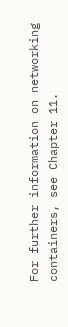For further information on networking containers, see Chapter 11.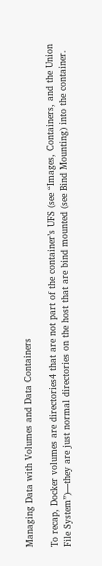Managing Data with Volumes and Data Containers

To recap, Docker volumes are directories4 that are not part of the container’s UFS (see “Images, Containers, and the Union File System”)—they are just normal directories on the host that are bind mounted (see Bind Mounting) into the container.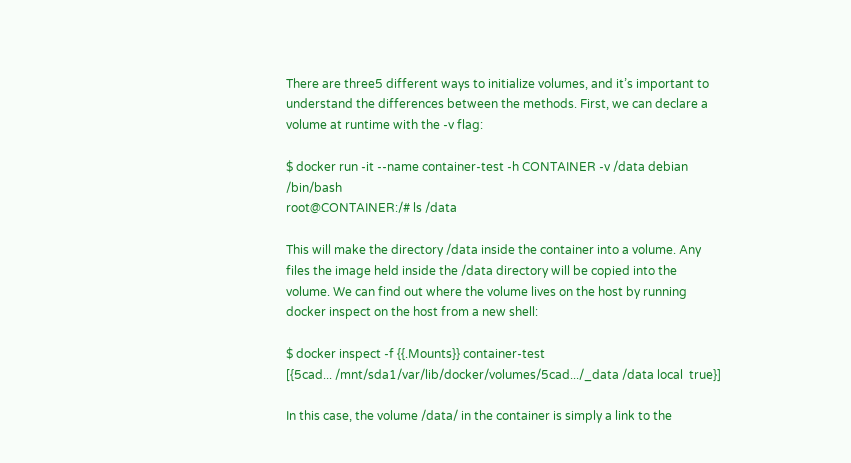There are three5 different ways to initialize volumes, and it’s important to understand the differences between the methods. First, we can declare a volume at runtime with the -v flag:

$ docker run -it --name container-test -h CONTAINER -v /data debian /bin/bash
root@CONTAINER:/# ls /data

This will make the directory /data inside the container into a volume. Any files the image held inside the /data directory will be copied into the volume. We can find out where the volume lives on the host by running docker inspect on the host from a new shell:

$ docker inspect -f {{.Mounts}} container-test
[{5cad... /mnt/sda1/var/lib/docker/volumes/5cad.../_data /data local  true}]

In this case, the volume /data/ in the container is simply a link to the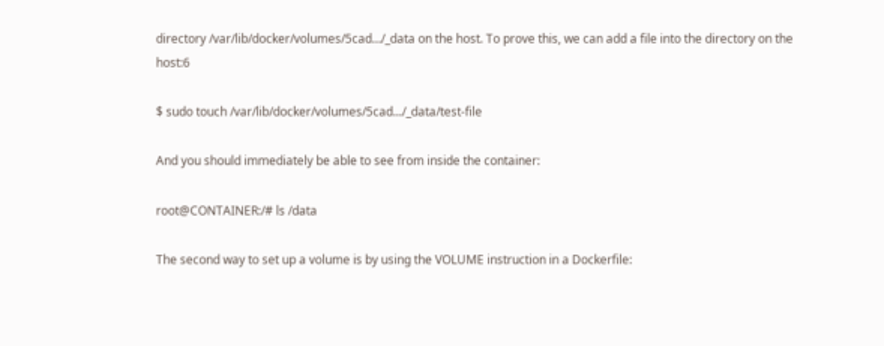directory /var/lib/docker/volumes/5cad…/_data on the host. To prove this, we can add a file into the directory on the host:6

$ sudo touch /var/lib/docker/volumes/5cad.../_data/test-file

And you should immediately be able to see from inside the container:

root@CONTAINER:/# ls /data

The second way to set up a volume is by using the VOLUME instruction in a Dockerfile: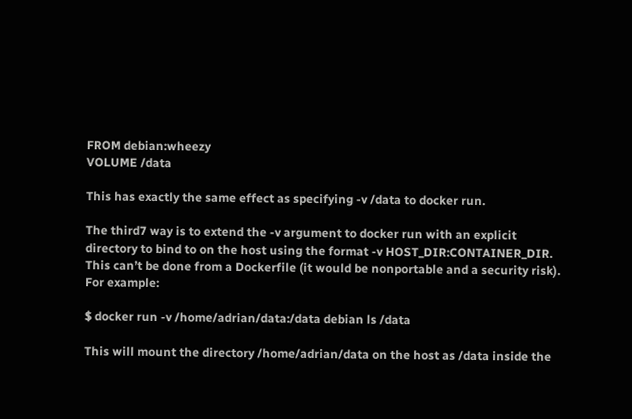FROM debian:wheezy
VOLUME /data

This has exactly the same effect as specifying -v /data to docker run.

The third7 way is to extend the -v argument to docker run with an explicit directory to bind to on the host using the format -v HOST_DIR:CONTAINER_DIR. This can’t be done from a Dockerfile (it would be nonportable and a security risk). For example:

$ docker run -v /home/adrian/data:/data debian ls /data

This will mount the directory /home/adrian/data on the host as /data inside the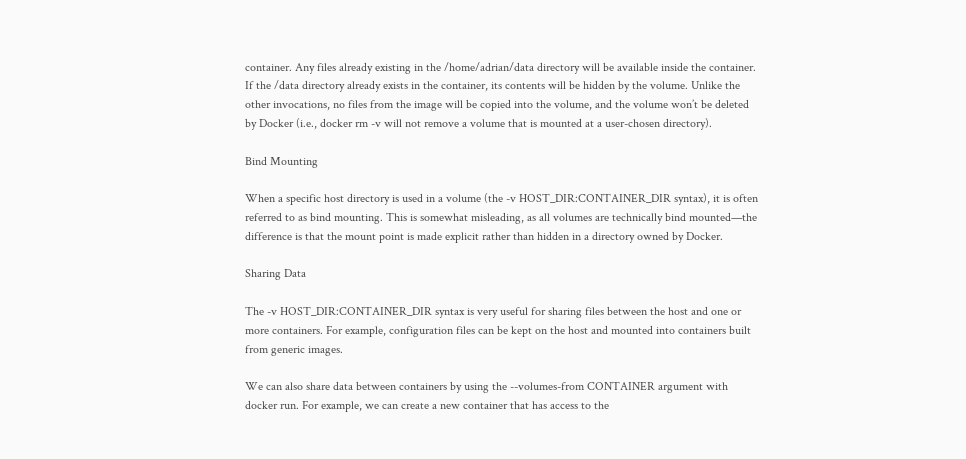container. Any files already existing in the /home/adrian/data directory will be available inside the container. If the /data directory already exists in the container, its contents will be hidden by the volume. Unlike the other invocations, no files from the image will be copied into the volume, and the volume won’t be deleted by Docker (i.e., docker rm -v will not remove a volume that is mounted at a user-chosen directory).

Bind Mounting

When a specific host directory is used in a volume (the -v HOST_DIR:CONTAINER_DIR syntax), it is often referred to as bind mounting. This is somewhat misleading, as all volumes are technically bind mounted—the difference is that the mount point is made explicit rather than hidden in a directory owned by Docker.

Sharing Data

The -v HOST_DIR:CONTAINER_DIR syntax is very useful for sharing files between the host and one or more containers. For example, configuration files can be kept on the host and mounted into containers built from generic images.

We can also share data between containers by using the --volumes-from CONTAINER argument with docker run. For example, we can create a new container that has access to the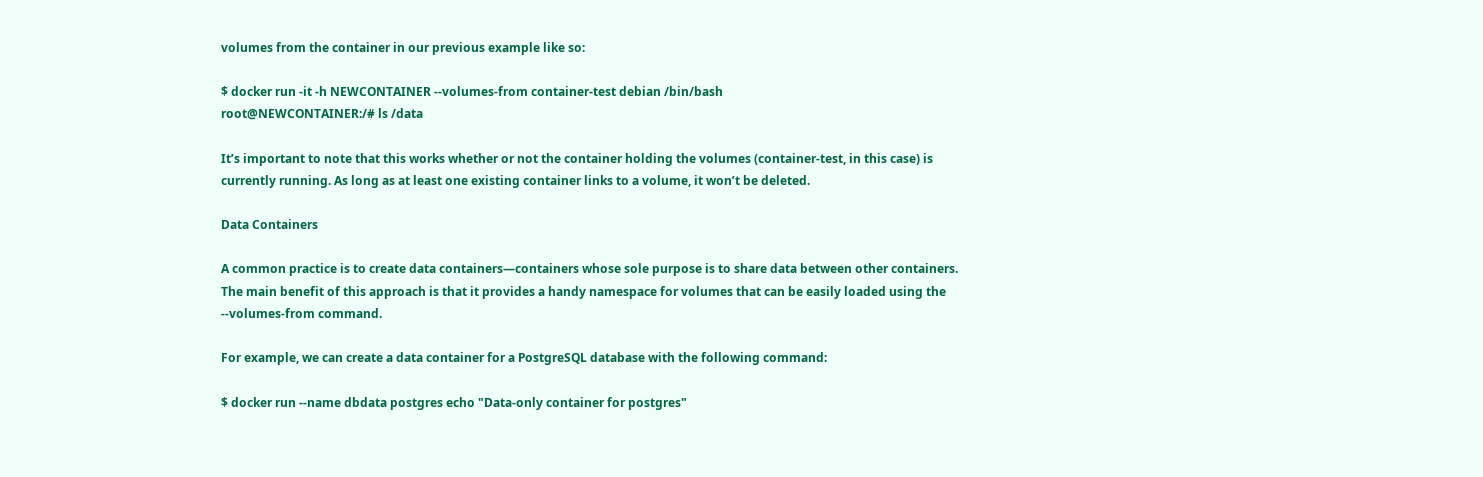volumes from the container in our previous example like so:

$ docker run -it -h NEWCONTAINER --volumes-from container-test debian /bin/bash
root@NEWCONTAINER:/# ls /data

It’s important to note that this works whether or not the container holding the volumes (container-test, in this case) is currently running. As long as at least one existing container links to a volume, it won’t be deleted.

Data Containers

A common practice is to create data containers—containers whose sole purpose is to share data between other containers. The main benefit of this approach is that it provides a handy namespace for volumes that can be easily loaded using the --volumes-from command.

For example, we can create a data container for a PostgreSQL database with the following command:

$ docker run --name dbdata postgres echo "Data-only container for postgres"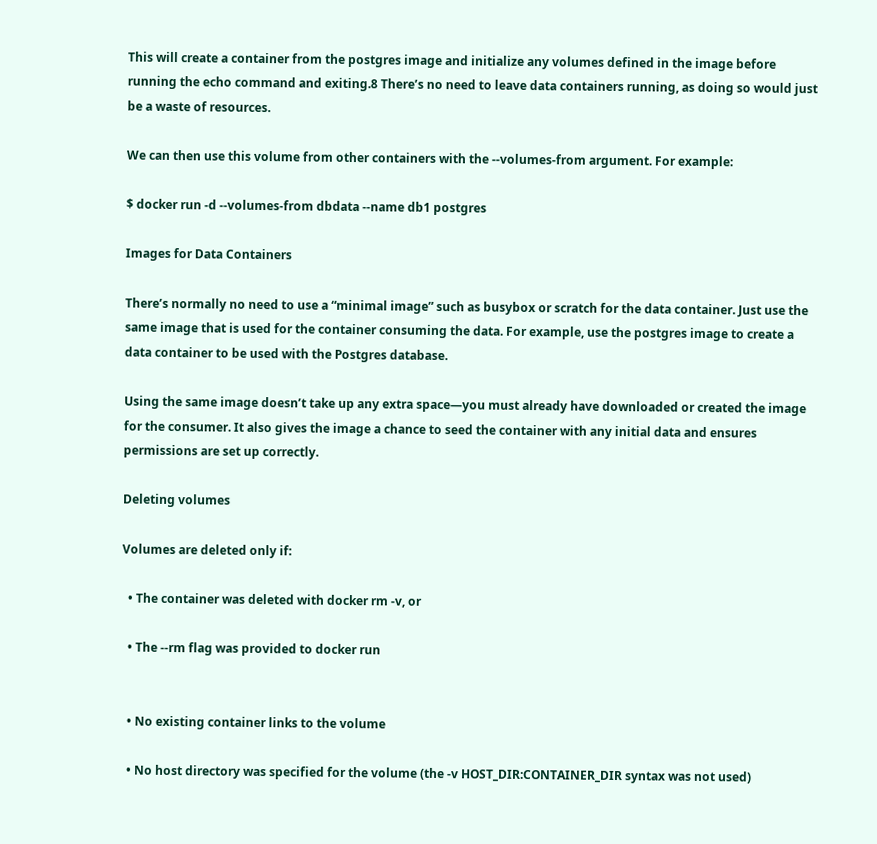This will create a container from the postgres image and initialize any volumes defined in the image before running the echo command and exiting.8 There’s no need to leave data containers running, as doing so would just be a waste of resources.

We can then use this volume from other containers with the --volumes-from argument. For example:

$ docker run -d --volumes-from dbdata --name db1 postgres

Images for Data Containers

There’s normally no need to use a “minimal image” such as busybox or scratch for the data container. Just use the same image that is used for the container consuming the data. For example, use the postgres image to create a data container to be used with the Postgres database.

Using the same image doesn’t take up any extra space—you must already have downloaded or created the image for the consumer. It also gives the image a chance to seed the container with any initial data and ensures permissions are set up correctly.

Deleting volumes

Volumes are deleted only if:

  • The container was deleted with docker rm -v, or

  • The --rm flag was provided to docker run


  • No existing container links to the volume

  • No host directory was specified for the volume (the -v HOST_DIR:CONTAINER_DIR syntax was not used)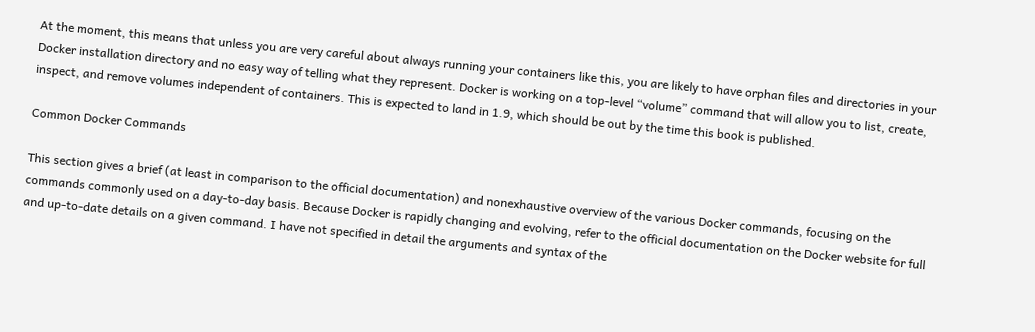At the moment, this means that unless you are very careful about always running your containers like this, you are likely to have orphan files and directories in your Docker installation directory and no easy way of telling what they represent. Docker is working on a top-level “volume” command that will allow you to list, create, inspect, and remove volumes independent of containers. This is expected to land in 1.9, which should be out by the time this book is published.

Common Docker Commands

This section gives a brief (at least in comparison to the official documentation) and nonexhaustive overview of the various Docker commands, focusing on the commands commonly used on a day-to-day basis. Because Docker is rapidly changing and evolving, refer to the official documentation on the Docker website for full and up-to-date details on a given command. I have not specified in detail the arguments and syntax of the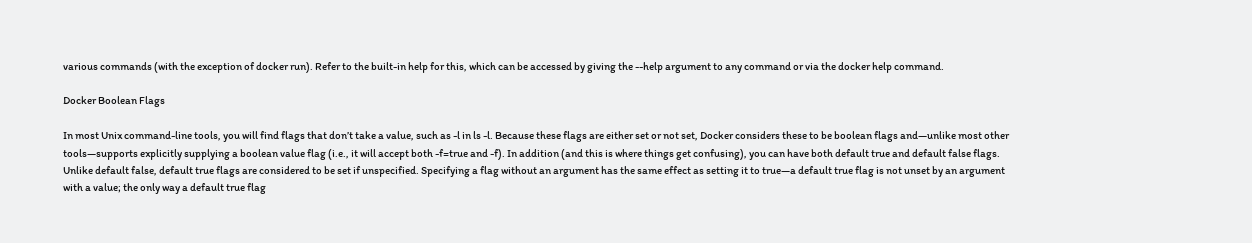various commands (with the exception of docker run). Refer to the built-in help for this, which can be accessed by giving the --help argument to any command or via the docker help command.

Docker Boolean Flags

In most Unix command-line tools, you will find flags that don’t take a value, such as -l in ls -l. Because these flags are either set or not set, Docker considers these to be boolean flags and—unlike most other tools—supports explicitly supplying a boolean value flag (i.e., it will accept both -f=true and -f). In addition (and this is where things get confusing), you can have both default true and default false flags. Unlike default false, default true flags are considered to be set if unspecified. Specifying a flag without an argument has the same effect as setting it to true—a default true flag is not unset by an argument with a value; the only way a default true flag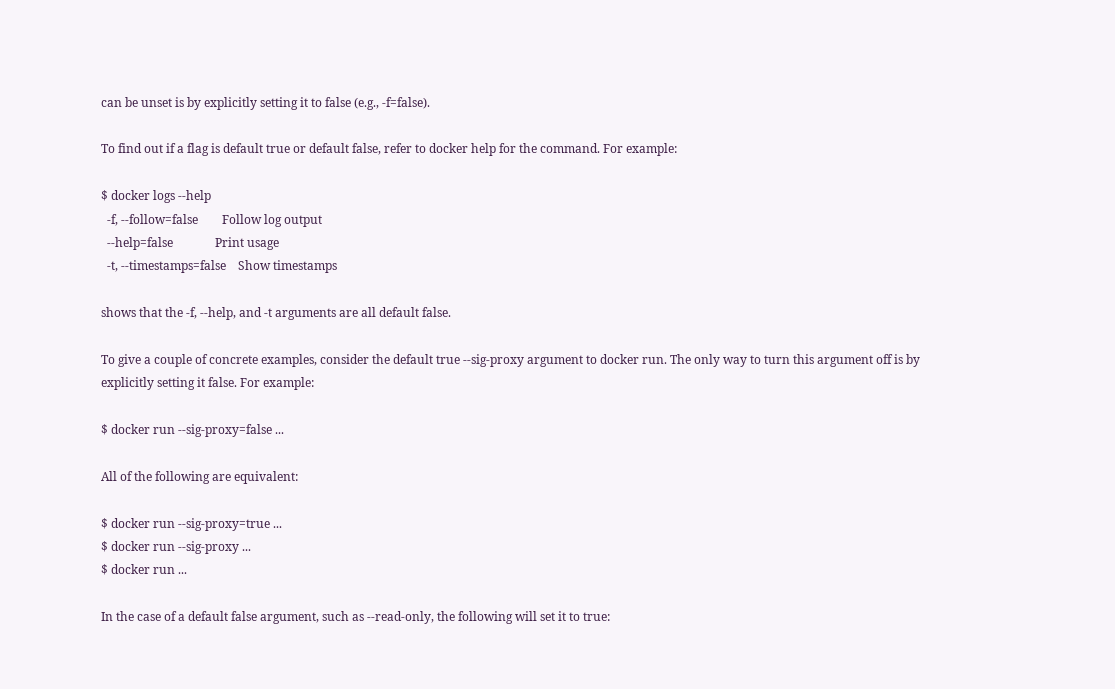can be unset is by explicitly setting it to false (e.g., -f=false).

To find out if a flag is default true or default false, refer to docker help for the command. For example:

$ docker logs --help
  -f, --follow=false        Follow log output
  --help=false              Print usage
  -t, --timestamps=false    Show timestamps

shows that the -f, --help, and -t arguments are all default false.

To give a couple of concrete examples, consider the default true --sig-proxy argument to docker run. The only way to turn this argument off is by explicitly setting it false. For example:

$ docker run --sig-proxy=false ...

All of the following are equivalent:

$ docker run --sig-proxy=true ...
$ docker run --sig-proxy ...
$ docker run ...

In the case of a default false argument, such as --read-only, the following will set it to true: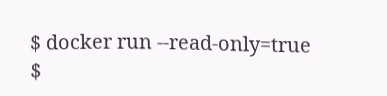$ docker run --read-only=true
$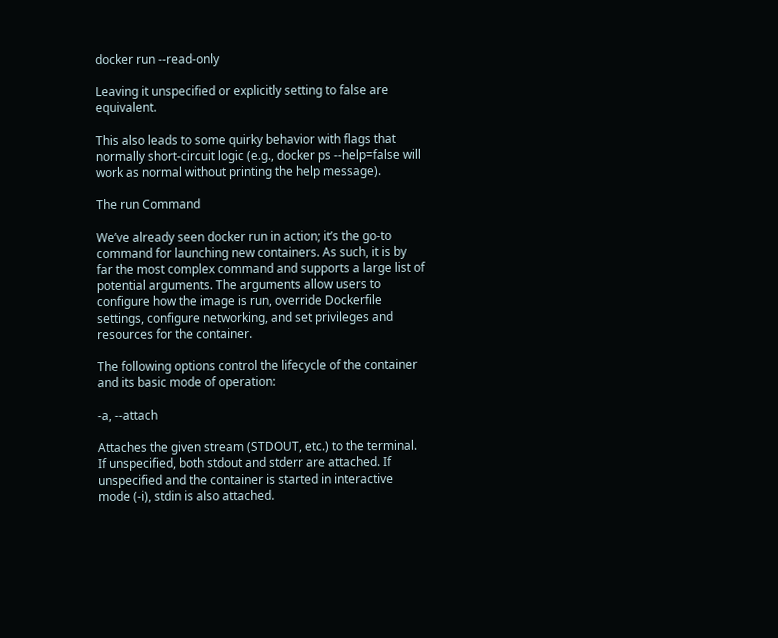docker run --read-only

Leaving it unspecified or explicitly setting to false are equivalent.

This also leads to some quirky behavior with flags that normally short-circuit logic (e.g., docker ps --help=false will work as normal without printing the help message).

The run Command

We’ve already seen docker run in action; it’s the go-to command for launching new containers. As such, it is by far the most complex command and supports a large list of potential arguments. The arguments allow users to configure how the image is run, override Dockerfile settings, configure networking, and set privileges and resources for the container.

The following options control the lifecycle of the container and its basic mode of operation:

-a, --attach

Attaches the given stream (STDOUT, etc.) to the terminal. If unspecified, both stdout and stderr are attached. If unspecified and the container is started in interactive mode (-i), stdin is also attached.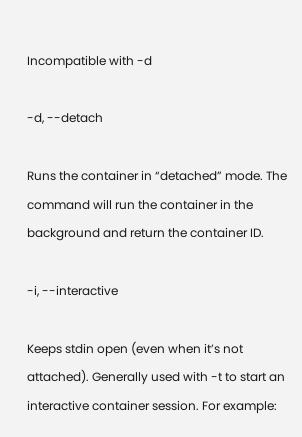Incompatible with -d

-d, --detach

Runs the container in “detached” mode. The command will run the container in the background and return the container ID.

-i, --interactive

Keeps stdin open (even when it’s not attached). Generally used with -t to start an interactive container session. For example: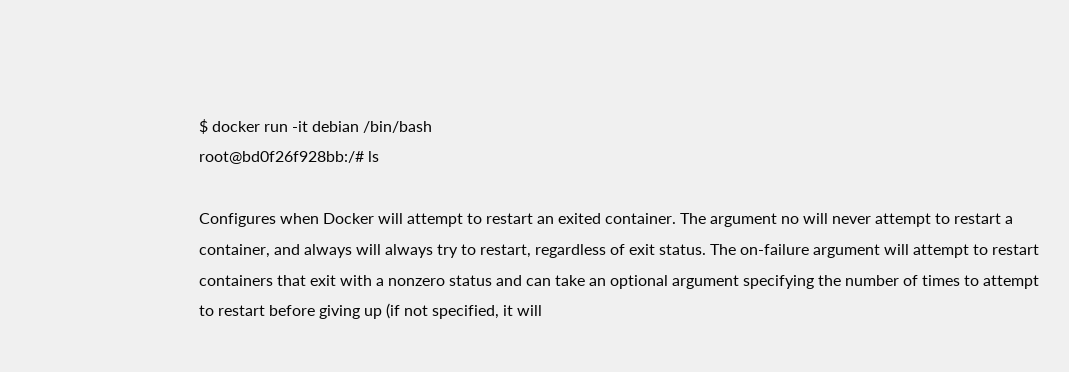$ docker run -it debian /bin/bash
root@bd0f26f928bb:/# ls

Configures when Docker will attempt to restart an exited container. The argument no will never attempt to restart a container, and always will always try to restart, regardless of exit status. The on-failure argument will attempt to restart containers that exit with a nonzero status and can take an optional argument specifying the number of times to attempt to restart before giving up (if not specified, it will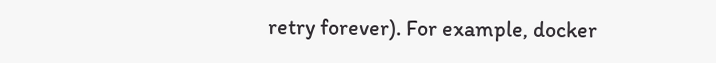retry forever). For example, docker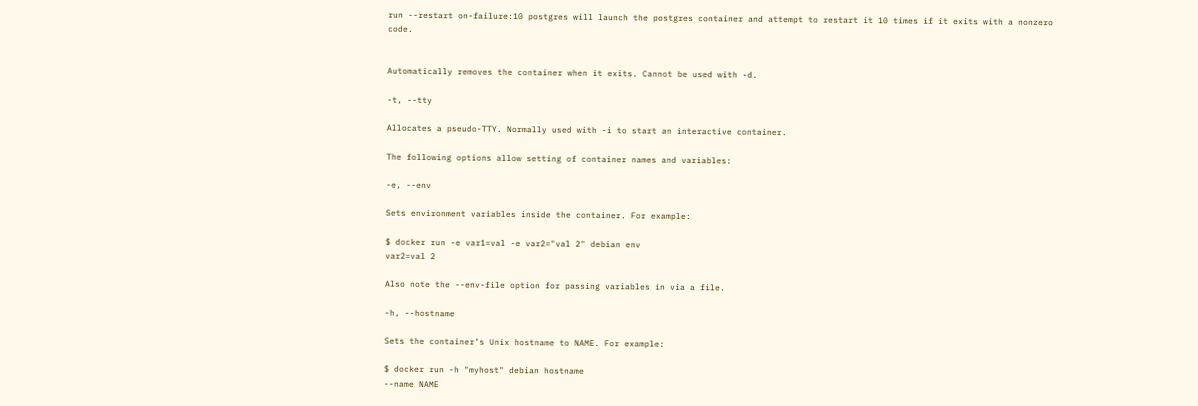run --restart on-failure:10 postgres will launch the postgres container and attempt to restart it 10 times if it exits with a nonzero code.


Automatically removes the container when it exits. Cannot be used with -d.

-t, --tty

Allocates a pseudo-TTY. Normally used with -i to start an interactive container.

The following options allow setting of container names and variables:

-e, --env

Sets environment variables inside the container. For example:

$ docker run -e var1=val -e var2="val 2" debian env
var2=val 2

Also note the --env-file option for passing variables in via a file.

-h, --hostname

Sets the container’s Unix hostname to NAME. For example:

$ docker run -h "myhost" debian hostname
--name NAME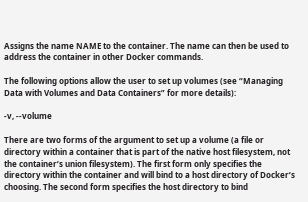Assigns the name NAME to the container. The name can then be used to address the container in other Docker commands.

The following options allow the user to set up volumes (see “Managing Data with Volumes and Data Containers” for more details):

-v, --volume

There are two forms of the argument to set up a volume (a file or directory within a container that is part of the native host filesystem, not the container’s union filesystem). The first form only specifies the directory within the container and will bind to a host directory of Docker’s choosing. The second form specifies the host directory to bind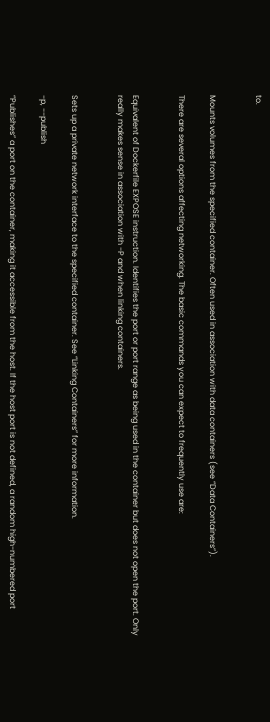to.


Mounts volumes from the specified container. Often used in association with data containers (see “Data Containers”).

There are several options affecting networking. The basic commands you can expect to frequently use are:


Equivalent of Dockerfile EXPOSE instruction. Identifies the port or port range as being used in the container but does not open the port. Only really makes sense in association with -P and when linking containers.


Sets up a private network interface to the specified container. See “Linking Containers” for more information.

-p, --publish

“Publishes” a port on the container, making it accessible from the host. If the host port is not defined, a random high-numbered port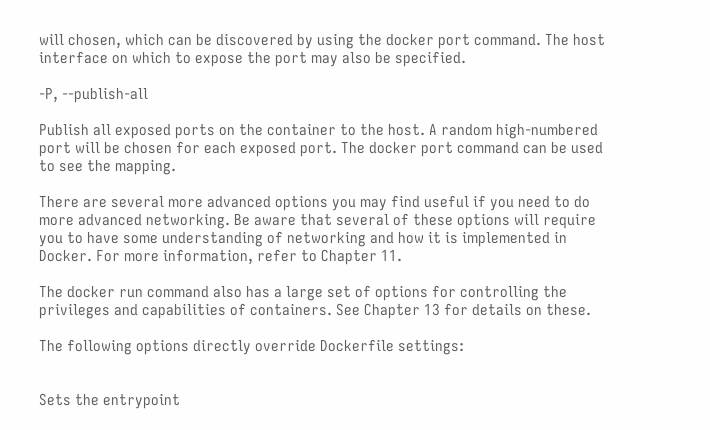will chosen, which can be discovered by using the docker port command. The host interface on which to expose the port may also be specified.

-P, --publish-all

Publish all exposed ports on the container to the host. A random high-numbered port will be chosen for each exposed port. The docker port command can be used to see the mapping.

There are several more advanced options you may find useful if you need to do more advanced networking. Be aware that several of these options will require you to have some understanding of networking and how it is implemented in Docker. For more information, refer to Chapter 11.

The docker run command also has a large set of options for controlling the privileges and capabilities of containers. See Chapter 13 for details on these.

The following options directly override Dockerfile settings:


Sets the entrypoint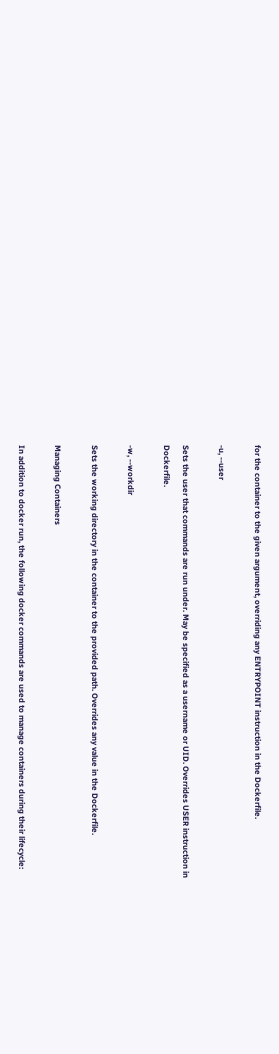for the container to the given argument, overriding any ENTRYPOINT instruction in the Dockerfile.

-u, --user

Sets the user that commands are run under. May be specified as a username or UID. Overrides USER instruction in Dockerfile.

-w, --workdir

Sets the working directory in the container to the provided path. Overrides any value in the Dockerfile.

Managing Containers

In addition to docker run, the following docker commands are used to manage containers during their lifecycle: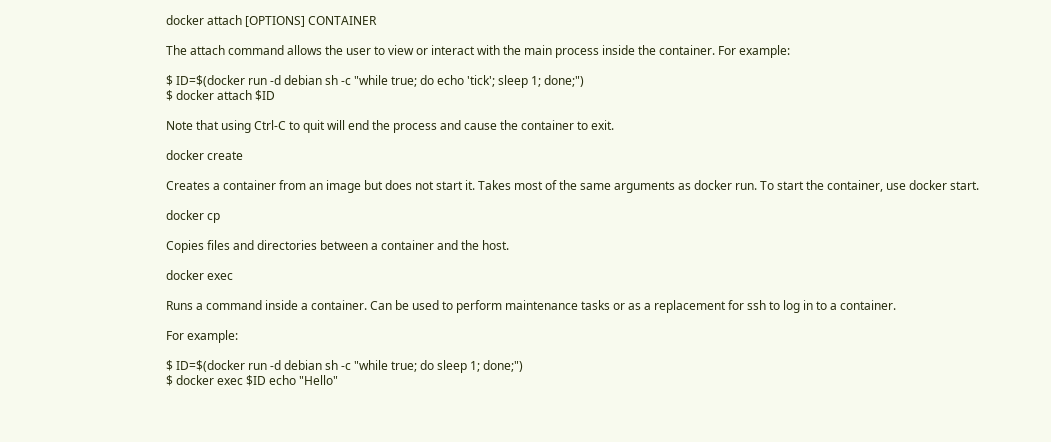docker attach [OPTIONS] CONTAINER

The attach command allows the user to view or interact with the main process inside the container. For example:

$ ID=$(docker run -d debian sh -c "while true; do echo 'tick'; sleep 1; done;")
$ docker attach $ID

Note that using Ctrl-C to quit will end the process and cause the container to exit.

docker create

Creates a container from an image but does not start it. Takes most of the same arguments as docker run. To start the container, use docker start.

docker cp

Copies files and directories between a container and the host.

docker exec

Runs a command inside a container. Can be used to perform maintenance tasks or as a replacement for ssh to log in to a container.

For example:

$ ID=$(docker run -d debian sh -c "while true; do sleep 1; done;")
$ docker exec $ID echo "Hello"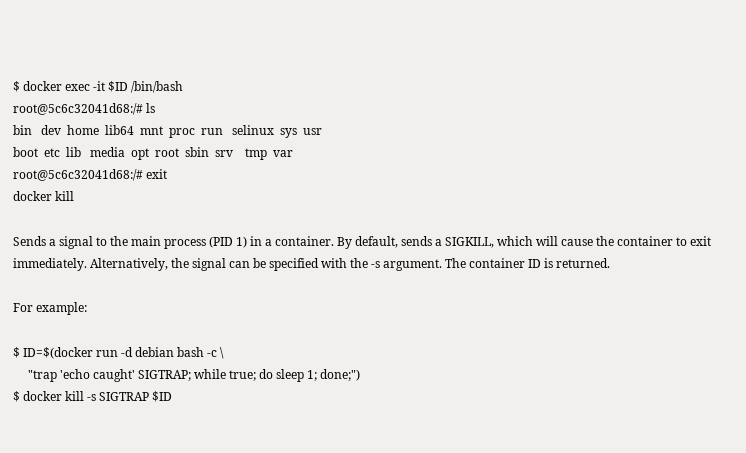$ docker exec -it $ID /bin/bash
root@5c6c32041d68:/# ls
bin   dev  home  lib64  mnt  proc  run   selinux  sys  usr
boot  etc  lib   media  opt  root  sbin  srv    tmp  var
root@5c6c32041d68:/# exit
docker kill

Sends a signal to the main process (PID 1) in a container. By default, sends a SIGKILL, which will cause the container to exit immediately. Alternatively, the signal can be specified with the -s argument. The container ID is returned.

For example:

$ ID=$(docker run -d debian bash -c \
     "trap 'echo caught' SIGTRAP; while true; do sleep 1; done;")
$ docker kill -s SIGTRAP $ID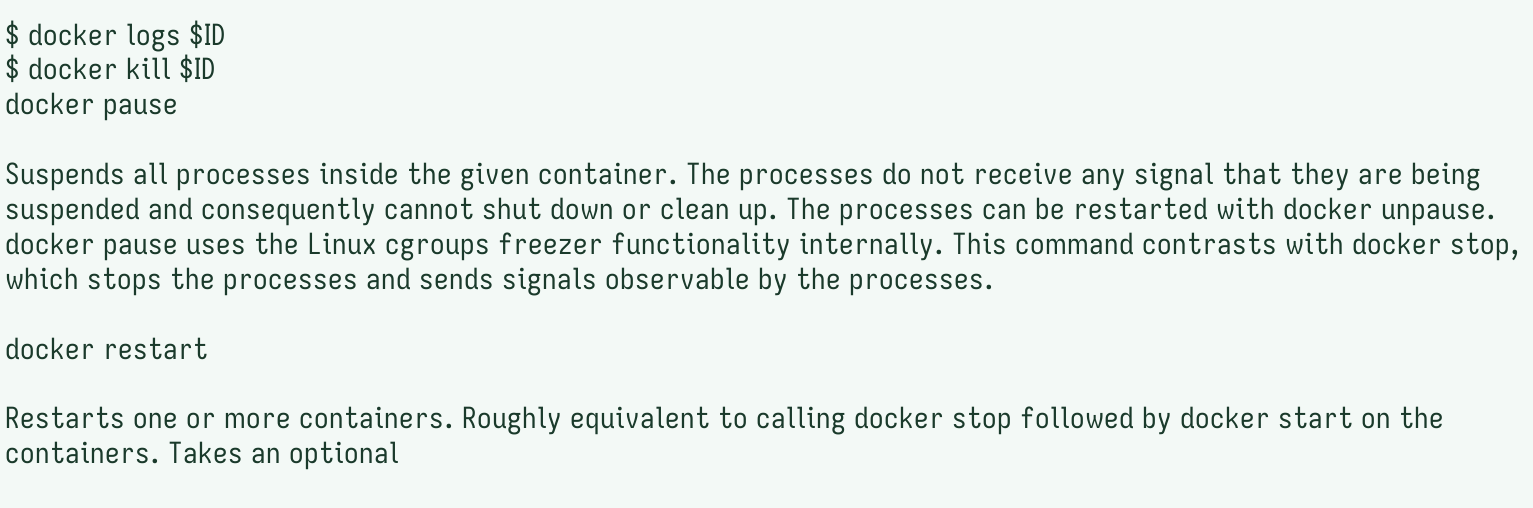$ docker logs $ID
$ docker kill $ID
docker pause

Suspends all processes inside the given container. The processes do not receive any signal that they are being suspended and consequently cannot shut down or clean up. The processes can be restarted with docker unpause. docker pause uses the Linux cgroups freezer functionality internally. This command contrasts with docker stop, which stops the processes and sends signals observable by the processes.

docker restart

Restarts one or more containers. Roughly equivalent to calling docker stop followed by docker start on the containers. Takes an optional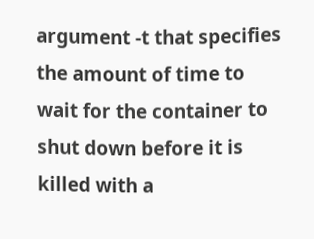argument -t that specifies the amount of time to wait for the container to shut down before it is killed with a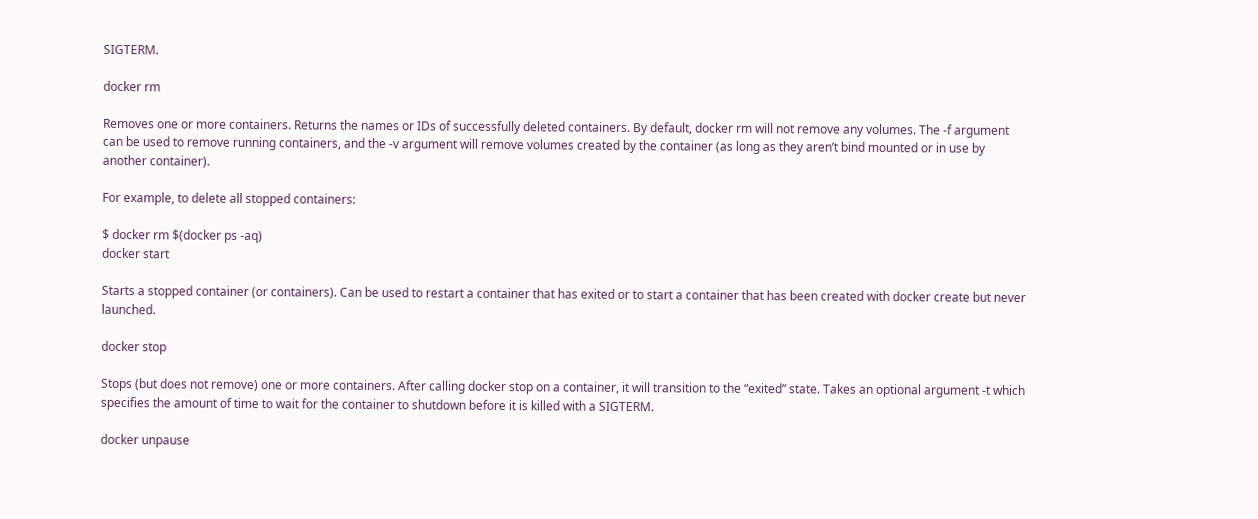SIGTERM.

docker rm

Removes one or more containers. Returns the names or IDs of successfully deleted containers. By default, docker rm will not remove any volumes. The -f argument can be used to remove running containers, and the -v argument will remove volumes created by the container (as long as they aren’t bind mounted or in use by another container).

For example, to delete all stopped containers:

$ docker rm $(docker ps -aq)
docker start

Starts a stopped container (or containers). Can be used to restart a container that has exited or to start a container that has been created with docker create but never launched.

docker stop

Stops (but does not remove) one or more containers. After calling docker stop on a container, it will transition to the “exited” state. Takes an optional argument -t which specifies the amount of time to wait for the container to shutdown before it is killed with a SIGTERM.

docker unpause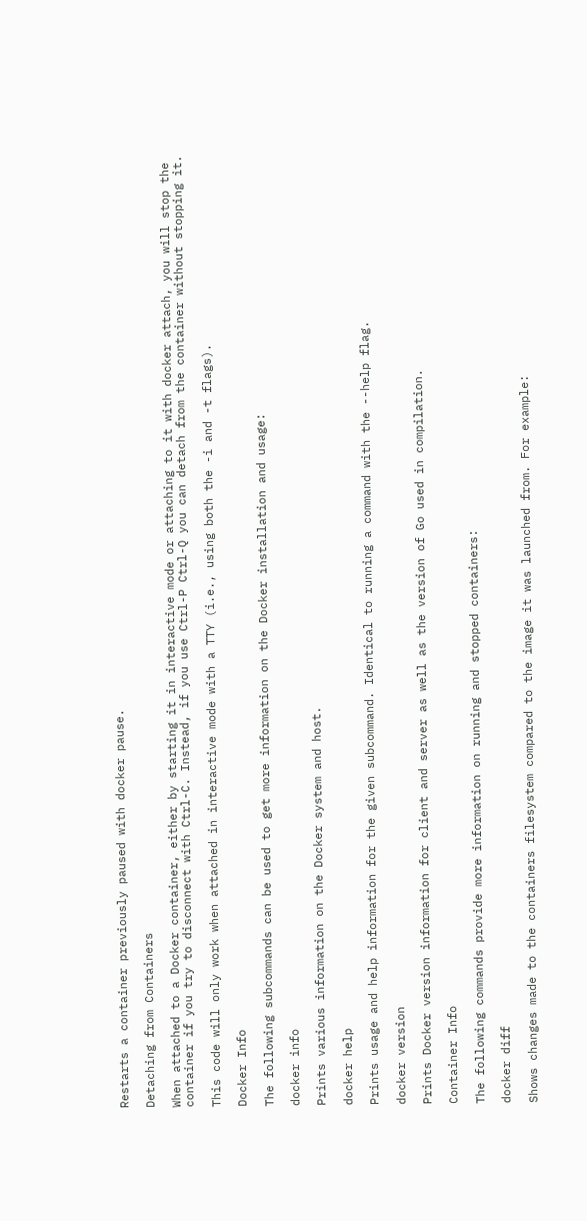Restarts a container previously paused with docker pause.

Detaching from Containers

When attached to a Docker container, either by starting it in interactive mode or attaching to it with docker attach, you will stop the container if you try to disconnect with Ctrl-C. Instead, if you use Ctrl-P Ctrl-Q you can detach from the container without stopping it.

This code will only work when attached in interactive mode with a TTY (i.e., using both the -i and -t flags).

Docker Info

The following subcommands can be used to get more information on the Docker installation and usage:

docker info

Prints various information on the Docker system and host.

docker help

Prints usage and help information for the given subcommand. Identical to running a command with the --help flag.

docker version

Prints Docker version information for client and server as well as the version of Go used in compilation.

Container Info

The following commands provide more information on running and stopped containers:

docker diff

Shows changes made to the containers filesystem compared to the image it was launched from. For example: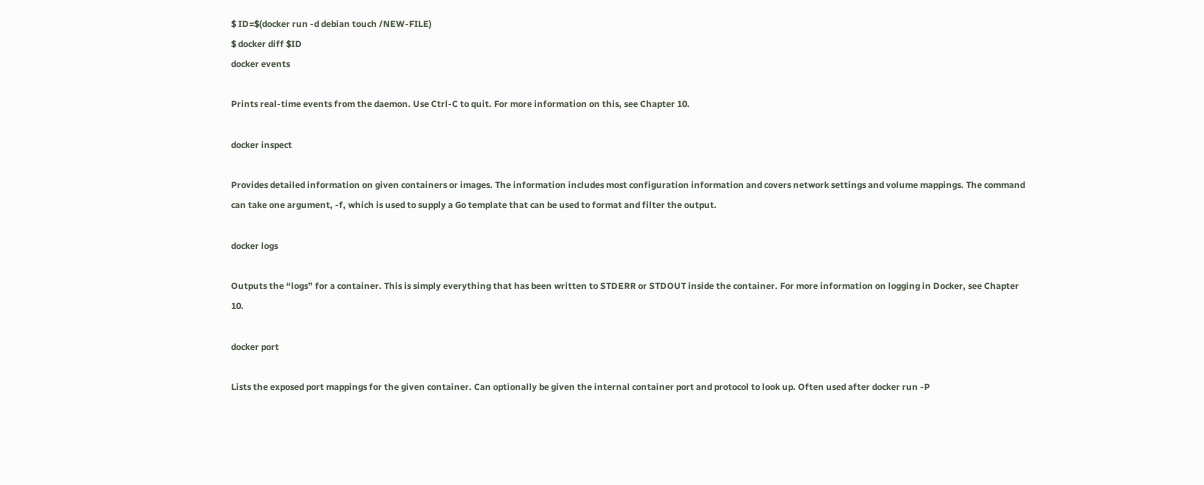$ ID=$(docker run -d debian touch /NEW-FILE)
$ docker diff $ID
docker events

Prints real-time events from the daemon. Use Ctrl-C to quit. For more information on this, see Chapter 10.

docker inspect

Provides detailed information on given containers or images. The information includes most configuration information and covers network settings and volume mappings. The command can take one argument, -f, which is used to supply a Go template that can be used to format and filter the output.

docker logs

Outputs the “logs” for a container. This is simply everything that has been written to STDERR or STDOUT inside the container. For more information on logging in Docker, see Chapter 10.

docker port

Lists the exposed port mappings for the given container. Can optionally be given the internal container port and protocol to look up. Often used after docker run -P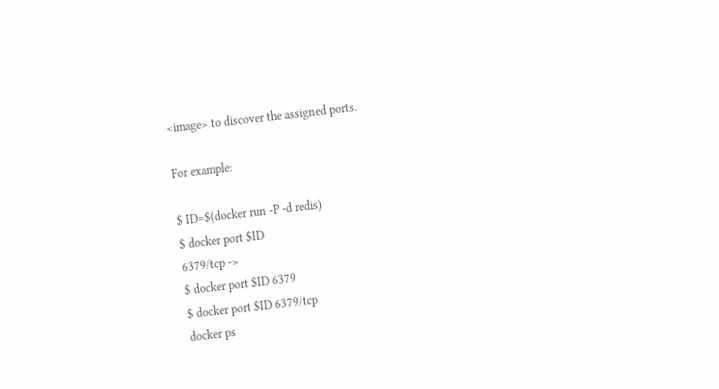<image> to discover the assigned ports.

For example:

$ ID=$(docker run -P -d redis)
$ docker port $ID
6379/tcp ->
$ docker port $ID 6379
$ docker port $ID 6379/tcp
docker ps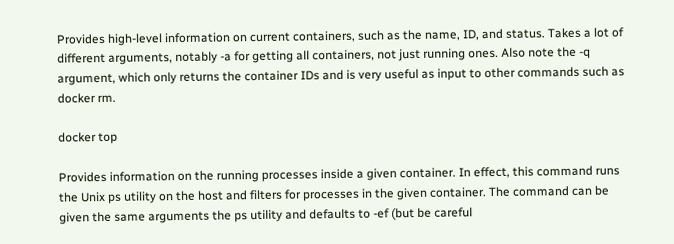Provides high-level information on current containers, such as the name, ID, and status. Takes a lot of different arguments, notably -a for getting all containers, not just running ones. Also note the -q argument, which only returns the container IDs and is very useful as input to other commands such as docker rm.

docker top

Provides information on the running processes inside a given container. In effect, this command runs the Unix ps utility on the host and filters for processes in the given container. The command can be given the same arguments the ps utility and defaults to -ef (but be careful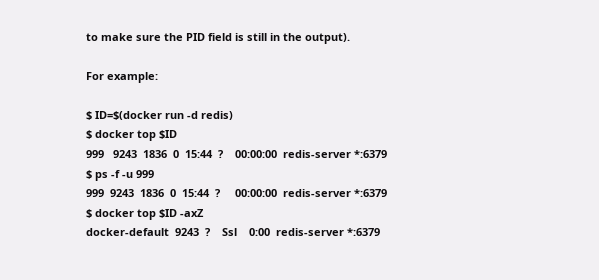to make sure the PID field is still in the output).

For example:

$ ID=$(docker run -d redis)
$ docker top $ID
999   9243  1836  0  15:44  ?    00:00:00  redis-server *:6379
$ ps -f -u 999
999  9243  1836  0  15:44  ?     00:00:00  redis-server *:6379
$ docker top $ID -axZ
docker-default  9243  ?    Ssl    0:00  redis-server *:6379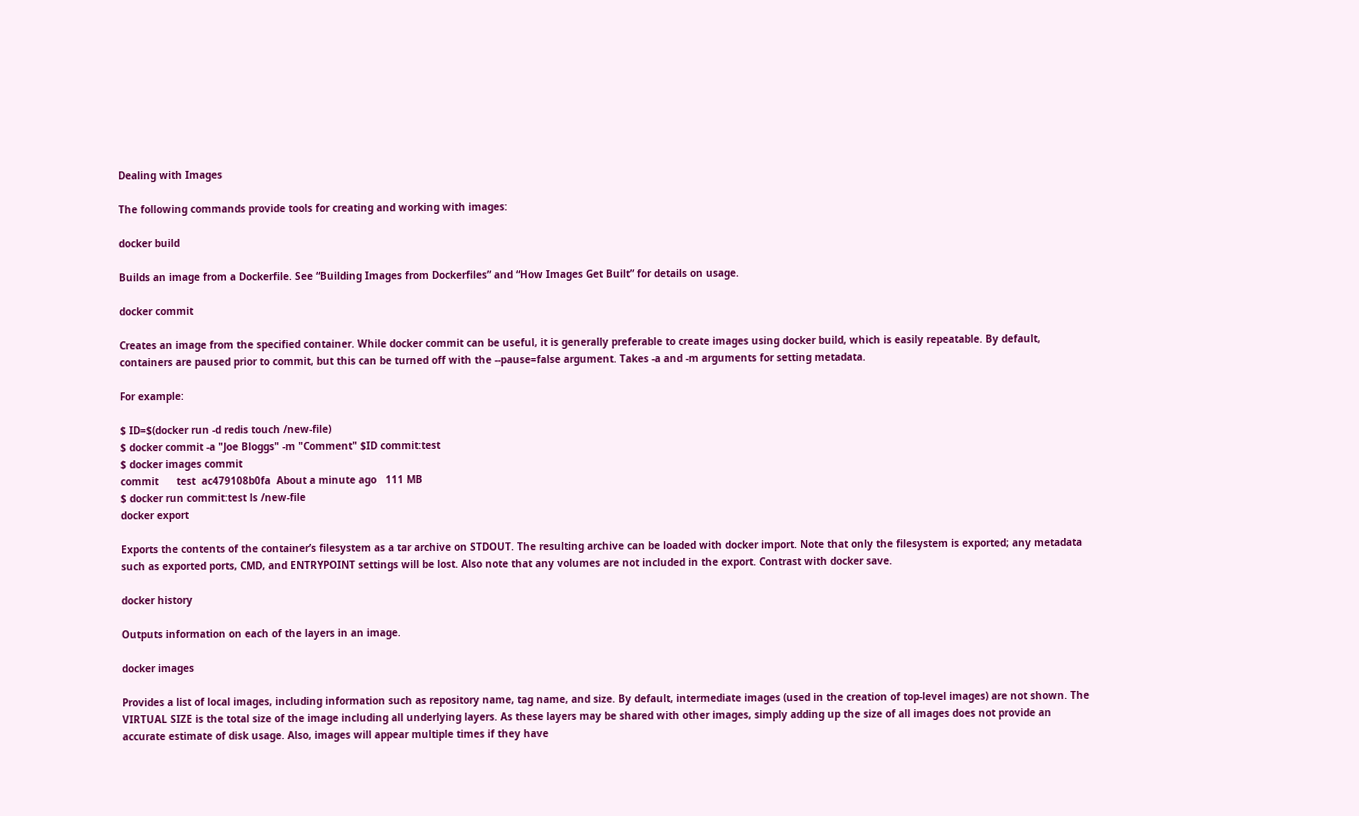Dealing with Images

The following commands provide tools for creating and working with images:

docker build

Builds an image from a Dockerfile. See “Building Images from Dockerfiles” and “How Images Get Built” for details on usage.

docker commit

Creates an image from the specified container. While docker commit can be useful, it is generally preferable to create images using docker build, which is easily repeatable. By default, containers are paused prior to commit, but this can be turned off with the --pause=false argument. Takes -a and -m arguments for setting metadata.

For example:

$ ID=$(docker run -d redis touch /new-file)
$ docker commit -a "Joe Bloggs" -m "Comment" $ID commit:test
$ docker images commit
commit      test  ac479108b0fa  About a minute ago   111 MB
$ docker run commit:test ls /new-file
docker export

Exports the contents of the container’s filesystem as a tar archive on STDOUT. The resulting archive can be loaded with docker import. Note that only the filesystem is exported; any metadata such as exported ports, CMD, and ENTRYPOINT settings will be lost. Also note that any volumes are not included in the export. Contrast with docker save.

docker history

Outputs information on each of the layers in an image.

docker images

Provides a list of local images, including information such as repository name, tag name, and size. By default, intermediate images (used in the creation of top-level images) are not shown. The VIRTUAL SIZE is the total size of the image including all underlying layers. As these layers may be shared with other images, simply adding up the size of all images does not provide an accurate estimate of disk usage. Also, images will appear multiple times if they have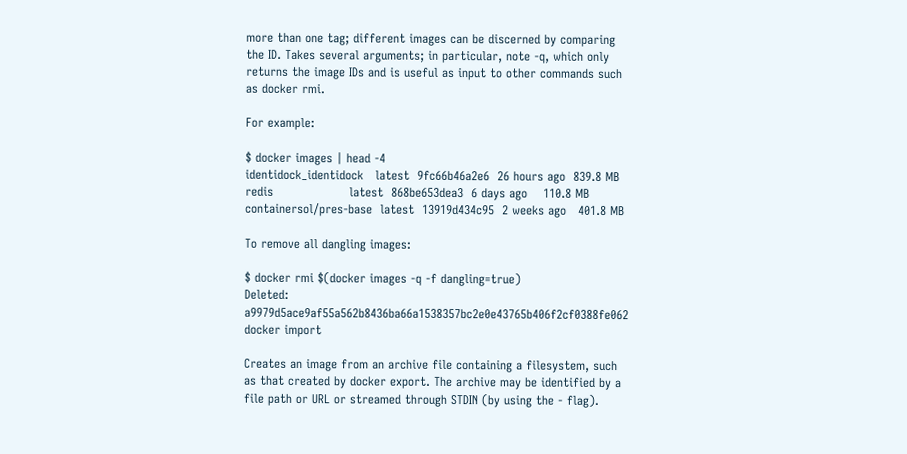more than one tag; different images can be discerned by comparing the ID. Takes several arguments; in particular, note -q, which only returns the image IDs and is useful as input to other commands such as docker rmi.

For example:

$ docker images | head -4
identidock_identidock   latest  9fc66b46a2e6  26 hours ago  839.8 MB
redis                   latest  868be653dea3  6 days ago    110.8 MB
containersol/pres-base  latest  13919d434c95  2 weeks ago   401.8 MB

To remove all dangling images:

$ docker rmi $(docker images -q -f dangling=true)
Deleted: a9979d5ace9af55a562b8436ba66a1538357bc2e0e43765b406f2cf0388fe062
docker import

Creates an image from an archive file containing a filesystem, such as that created by docker export. The archive may be identified by a file path or URL or streamed through STDIN (by using the - flag).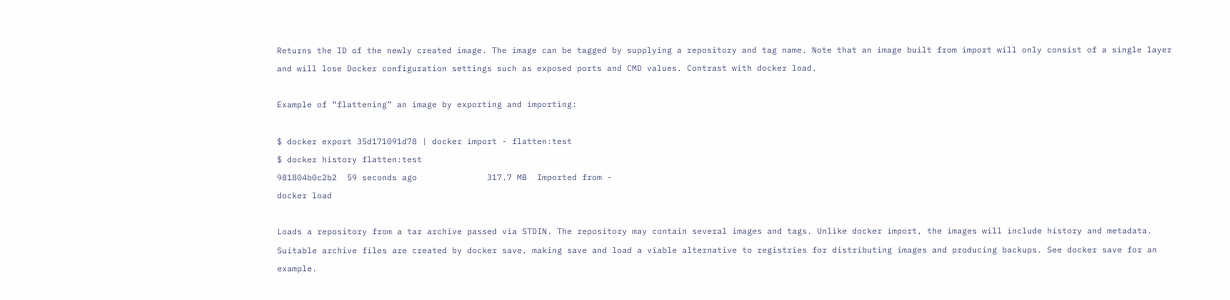Returns the ID of the newly created image. The image can be tagged by supplying a repository and tag name. Note that an image built from import will only consist of a single layer and will lose Docker configuration settings such as exposed ports and CMD values. Contrast with docker load.

Example of “flattening” an image by exporting and importing:

$ docker export 35d171091d78 | docker import - flatten:test
$ docker history flatten:test
981804b0c2b2  59 seconds ago              317.7 MB  Imported from -
docker load

Loads a repository from a tar archive passed via STDIN. The repository may contain several images and tags. Unlike docker import, the images will include history and metadata. Suitable archive files are created by docker save, making save and load a viable alternative to registries for distributing images and producing backups. See docker save for an example.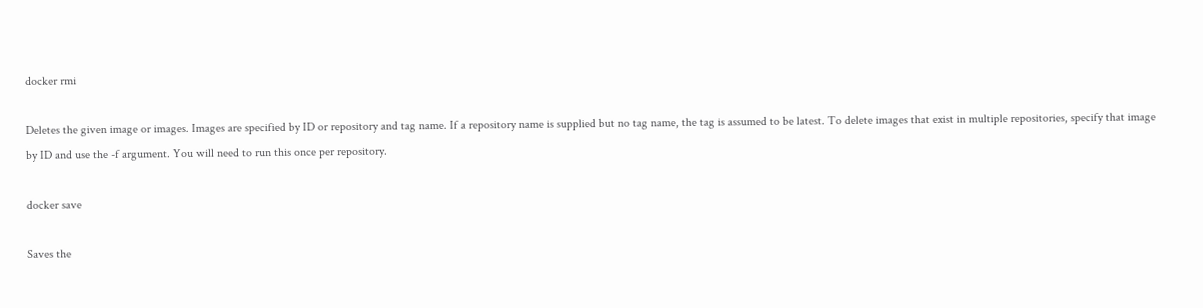docker rmi

Deletes the given image or images. Images are specified by ID or repository and tag name. If a repository name is supplied but no tag name, the tag is assumed to be latest. To delete images that exist in multiple repositories, specify that image by ID and use the -f argument. You will need to run this once per repository.

docker save

Saves the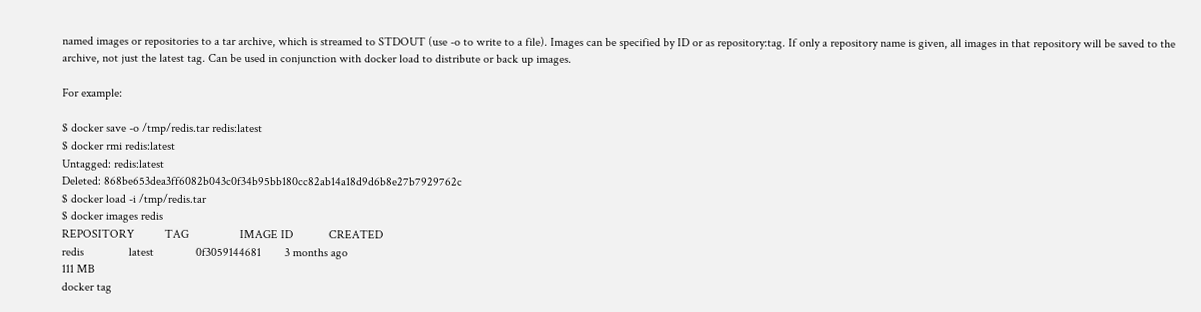named images or repositories to a tar archive, which is streamed to STDOUT (use -o to write to a file). Images can be specified by ID or as repository:tag. If only a repository name is given, all images in that repository will be saved to the archive, not just the latest tag. Can be used in conjunction with docker load to distribute or back up images.

For example:

$ docker save -o /tmp/redis.tar redis:latest
$ docker rmi redis:latest
Untagged: redis:latest
Deleted: 868be653dea3ff6082b043c0f34b95bb180cc82ab14a18d9d6b8e27b7929762c
$ docker load -i /tmp/redis.tar
$ docker images redis
REPOSITORY          TAG                 IMAGE ID            CREATED
redis               latest              0f3059144681        3 months ago
111 MB
docker tag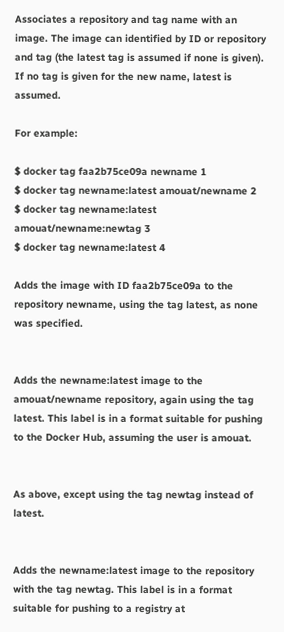Associates a repository and tag name with an image. The image can identified by ID or repository and tag (the latest tag is assumed if none is given). If no tag is given for the new name, latest is assumed.

For example:

$ docker tag faa2b75ce09a newname 1
$ docker tag newname:latest amouat/newname 2
$ docker tag newname:latest amouat/newname:newtag 3
$ docker tag newname:latest 4

Adds the image with ID faa2b75ce09a to the repository newname, using the tag latest, as none was specified.


Adds the newname:latest image to the amouat/newname repository, again using the tag latest. This label is in a format suitable for pushing to the Docker Hub, assuming the user is amouat.


As above, except using the tag newtag instead of latest.


Adds the newname:latest image to the repository with the tag newtag. This label is in a format suitable for pushing to a registry at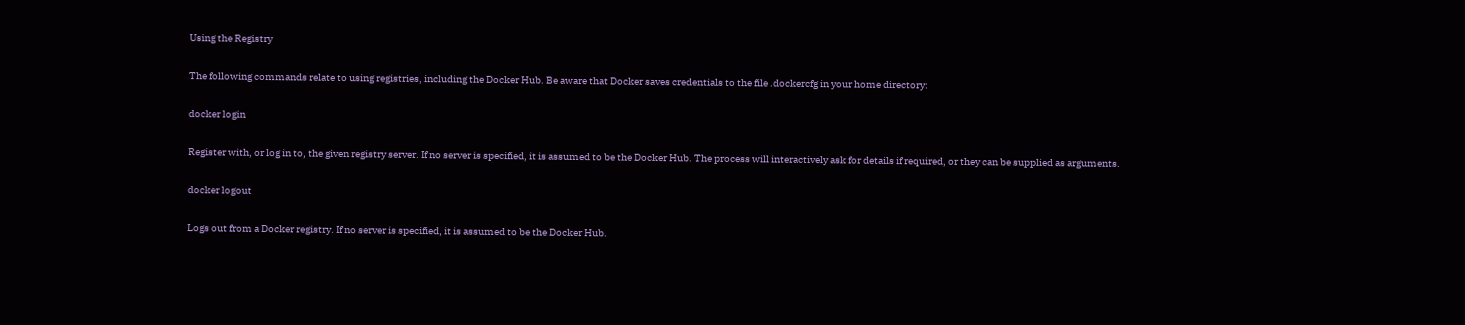Using the Registry

The following commands relate to using registries, including the Docker Hub. Be aware that Docker saves credentials to the file .dockercfg in your home directory:

docker login

Register with, or log in to, the given registry server. If no server is specified, it is assumed to be the Docker Hub. The process will interactively ask for details if required, or they can be supplied as arguments.

docker logout

Logs out from a Docker registry. If no server is specified, it is assumed to be the Docker Hub.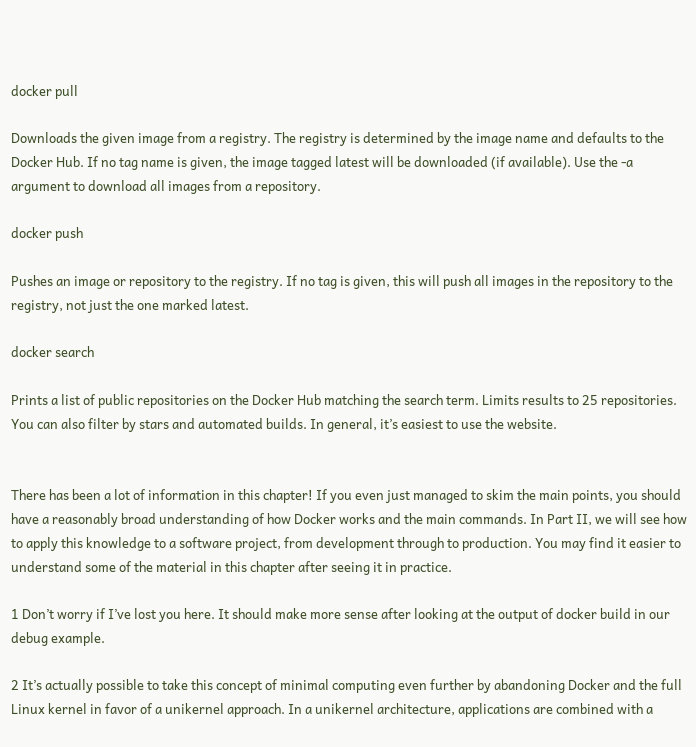docker pull

Downloads the given image from a registry. The registry is determined by the image name and defaults to the Docker Hub. If no tag name is given, the image tagged latest will be downloaded (if available). Use the -a argument to download all images from a repository.

docker push

Pushes an image or repository to the registry. If no tag is given, this will push all images in the repository to the registry, not just the one marked latest.

docker search

Prints a list of public repositories on the Docker Hub matching the search term. Limits results to 25 repositories. You can also filter by stars and automated builds. In general, it’s easiest to use the website.


There has been a lot of information in this chapter! If you even just managed to skim the main points, you should have a reasonably broad understanding of how Docker works and the main commands. In Part II, we will see how to apply this knowledge to a software project, from development through to production. You may find it easier to understand some of the material in this chapter after seeing it in practice.

1 Don’t worry if I’ve lost you here. It should make more sense after looking at the output of docker build in our debug example.

2 It’s actually possible to take this concept of minimal computing even further by abandoning Docker and the full Linux kernel in favor of a unikernel approach. In a unikernel architecture, applications are combined with a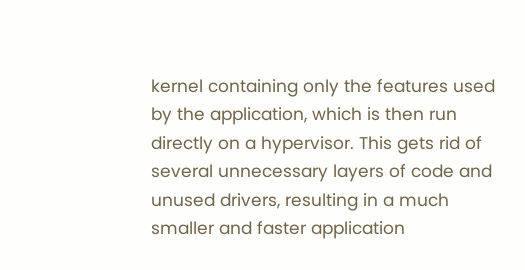kernel containing only the features used by the application, which is then run directly on a hypervisor. This gets rid of several unnecessary layers of code and unused drivers, resulting in a much smaller and faster application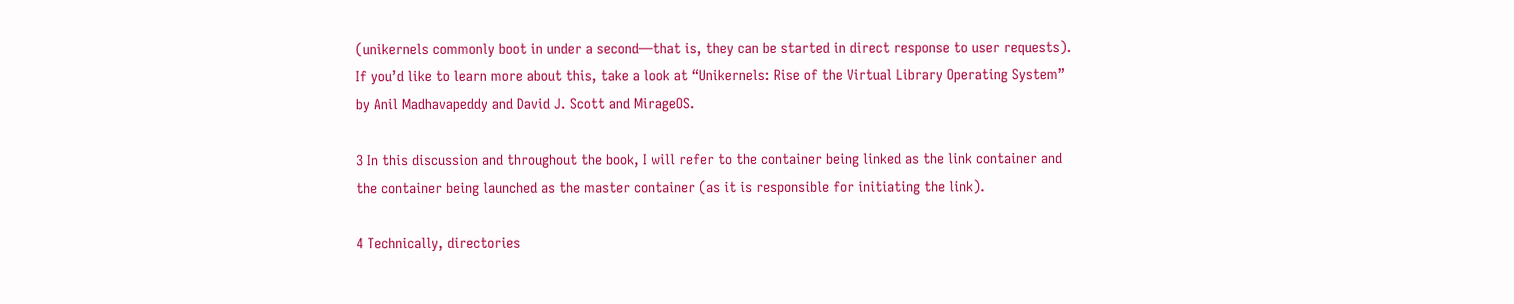(unikernels commonly boot in under a second—that is, they can be started in direct response to user requests). If you’d like to learn more about this, take a look at “Unikernels: Rise of the Virtual Library Operating System” by Anil Madhavapeddy and David J. Scott and MirageOS.

3 In this discussion and throughout the book, I will refer to the container being linked as the link container and the container being launched as the master container (as it is responsible for initiating the link).

4 Technically, directories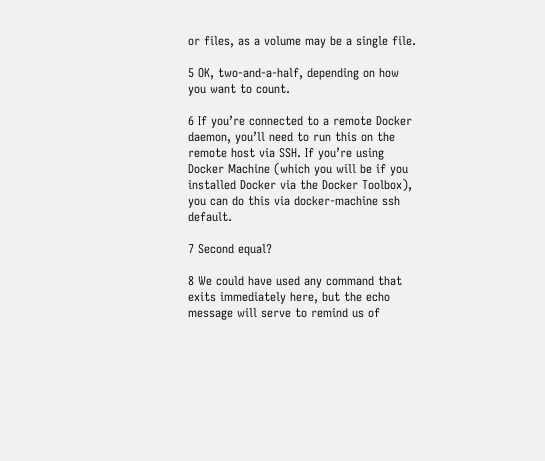or files, as a volume may be a single file.

5 OK, two-and-a-half, depending on how you want to count.

6 If you’re connected to a remote Docker daemon, you’ll need to run this on the remote host via SSH. If you’re using Docker Machine (which you will be if you installed Docker via the Docker Toolbox), you can do this via docker-machine ssh default.

7 Second equal?

8 We could have used any command that exits immediately here, but the echo message will serve to remind us of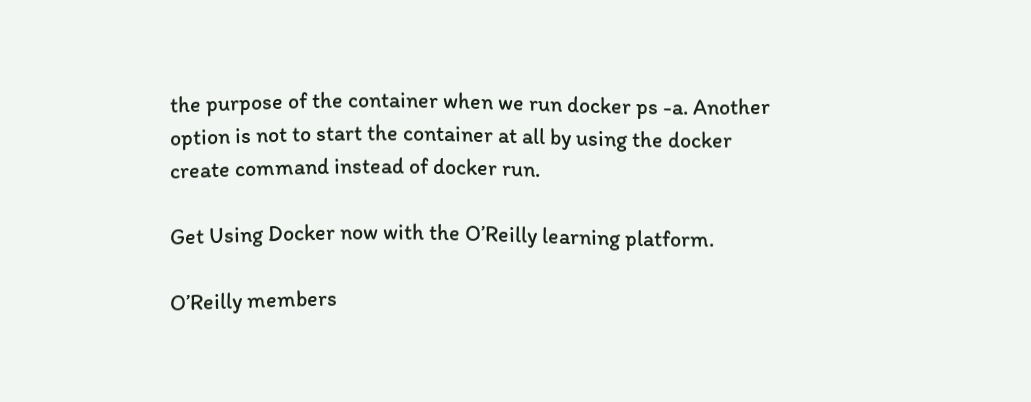the purpose of the container when we run docker ps -a. Another option is not to start the container at all by using the docker create command instead of docker run.

Get Using Docker now with the O’Reilly learning platform.

O’Reilly members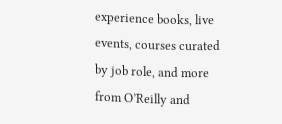experience books, live events, courses curated by job role, and more from O’Reilly and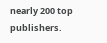nearly 200 top publishers.